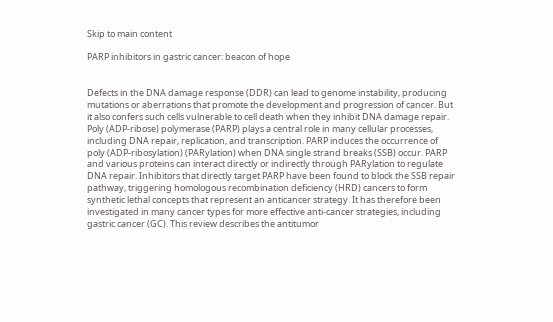Skip to main content

PARP inhibitors in gastric cancer: beacon of hope


Defects in the DNA damage response (DDR) can lead to genome instability, producing mutations or aberrations that promote the development and progression of cancer. But it also confers such cells vulnerable to cell death when they inhibit DNA damage repair. Poly (ADP-ribose) polymerase (PARP) plays a central role in many cellular processes, including DNA repair, replication, and transcription. PARP induces the occurrence of poly (ADP-ribosylation) (PARylation) when DNA single strand breaks (SSB) occur. PARP and various proteins can interact directly or indirectly through PARylation to regulate DNA repair. Inhibitors that directly target PARP have been found to block the SSB repair pathway, triggering homologous recombination deficiency (HRD) cancers to form synthetic lethal concepts that represent an anticancer strategy. It has therefore been investigated in many cancer types for more effective anti-cancer strategies, including gastric cancer (GC). This review describes the antitumor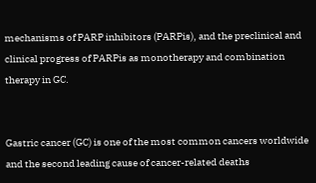mechanisms of PARP inhibitors (PARPis), and the preclinical and clinical progress of PARPis as monotherapy and combination therapy in GC.


Gastric cancer (GC) is one of the most common cancers worldwide and the second leading cause of cancer-related deaths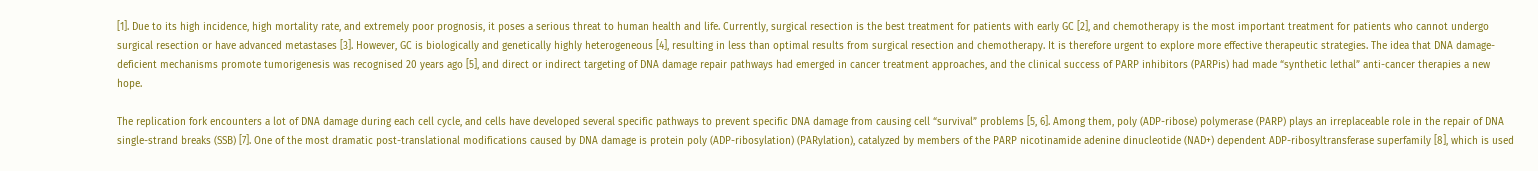[1]. Due to its high incidence, high mortality rate, and extremely poor prognosis, it poses a serious threat to human health and life. Currently, surgical resection is the best treatment for patients with early GC [2], and chemotherapy is the most important treatment for patients who cannot undergo surgical resection or have advanced metastases [3]. However, GC is biologically and genetically highly heterogeneous [4], resulting in less than optimal results from surgical resection and chemotherapy. It is therefore urgent to explore more effective therapeutic strategies. The idea that DNA damage-deficient mechanisms promote tumorigenesis was recognised 20 years ago [5], and direct or indirect targeting of DNA damage repair pathways had emerged in cancer treatment approaches, and the clinical success of PARP inhibitors (PARPis) had made “synthetic lethal” anti-cancer therapies a new hope.

The replication fork encounters a lot of DNA damage during each cell cycle, and cells have developed several specific pathways to prevent specific DNA damage from causing cell “survival” problems [5, 6]. Among them, poly (ADP-ribose) polymerase (PARP) plays an irreplaceable role in the repair of DNA single-strand breaks (SSB) [7]. One of the most dramatic post-translational modifications caused by DNA damage is protein poly (ADP-ribosylation) (PARylation), catalyzed by members of the PARP nicotinamide adenine dinucleotide (NAD+) dependent ADP-ribosyltransferase superfamily [8], which is used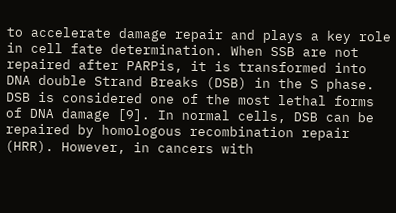to accelerate damage repair and plays a key role in cell fate determination. When SSB are not repaired after PARPis, it is transformed into DNA double Strand Breaks (DSB) in the S phase. DSB is considered one of the most lethal forms of DNA damage [9]. In normal cells, DSB can be repaired by homologous recombination repair (HRR). However, in cancers with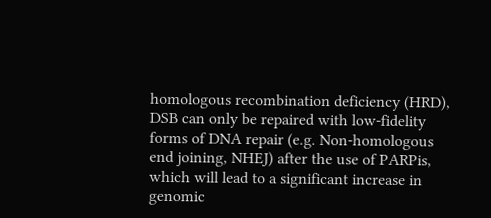homologous recombination deficiency (HRD), DSB can only be repaired with low-fidelity forms of DNA repair (e.g. Non-homologous end joining, NHEJ) after the use of PARPis, which will lead to a significant increase in genomic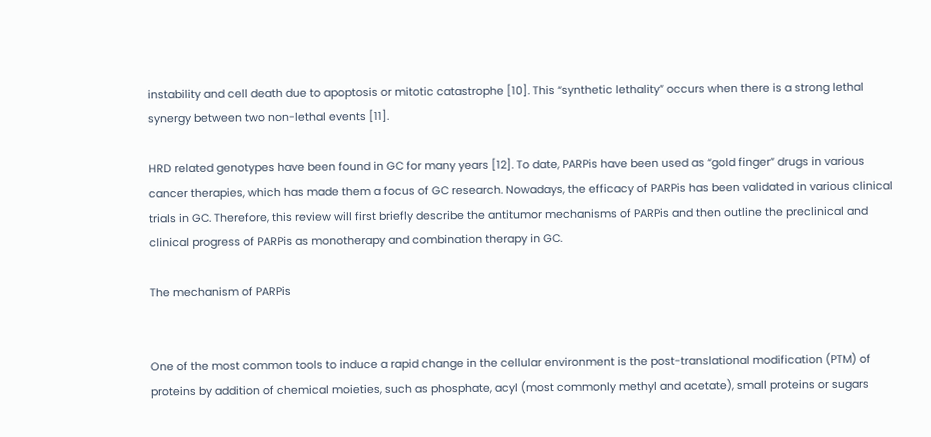instability and cell death due to apoptosis or mitotic catastrophe [10]. This “synthetic lethality” occurs when there is a strong lethal synergy between two non-lethal events [11].

HRD related genotypes have been found in GC for many years [12]. To date, PARPis have been used as “gold finger” drugs in various cancer therapies, which has made them a focus of GC research. Nowadays, the efficacy of PARPis has been validated in various clinical trials in GC. Therefore, this review will first briefly describe the antitumor mechanisms of PARPis and then outline the preclinical and clinical progress of PARPis as monotherapy and combination therapy in GC.

The mechanism of PARPis


One of the most common tools to induce a rapid change in the cellular environment is the post-translational modification (PTM) of proteins by addition of chemical moieties, such as phosphate, acyl (most commonly methyl and acetate), small proteins or sugars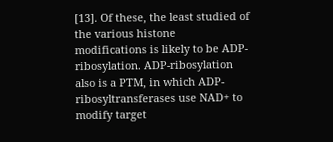[13]. Of these, the least studied of the various histone modifications is likely to be ADP-ribosylation. ADP-ribosylation also is a PTM, in which ADP-ribosyltransferases use NAD+ to modify target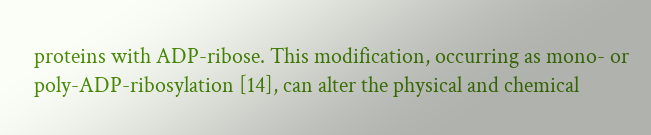proteins with ADP-ribose. This modification, occurring as mono- or poly-ADP-ribosylation [14], can alter the physical and chemical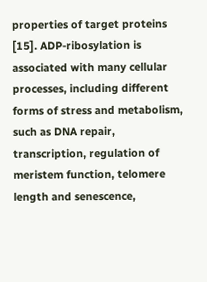properties of target proteins [15]. ADP-ribosylation is associated with many cellular processes, including different forms of stress and metabolism, such as DNA repair, transcription, regulation of meristem function, telomere length and senescence,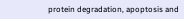protein degradation, apoptosis and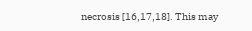necrosis [16,17,18]. This may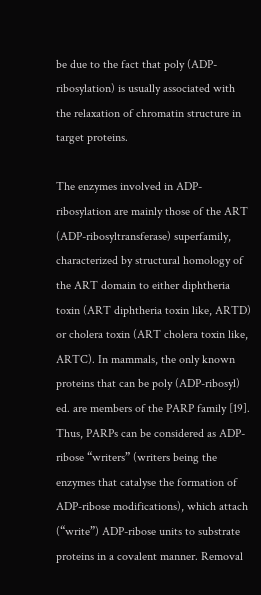be due to the fact that poly (ADP-ribosylation) is usually associated with the relaxation of chromatin structure in target proteins.

The enzymes involved in ADP-ribosylation are mainly those of the ART (ADP-ribosyltransferase) superfamily, characterized by structural homology of the ART domain to either diphtheria toxin (ART diphtheria toxin like, ARTD) or cholera toxin (ART cholera toxin like, ARTC). In mammals, the only known proteins that can be poly (ADP-ribosyl) ed. are members of the PARP family [19]. Thus, PARPs can be considered as ADP-ribose “writers” (writers being the enzymes that catalyse the formation of ADP-ribose modifications), which attach (“write”) ADP-ribose units to substrate proteins in a covalent manner. Removal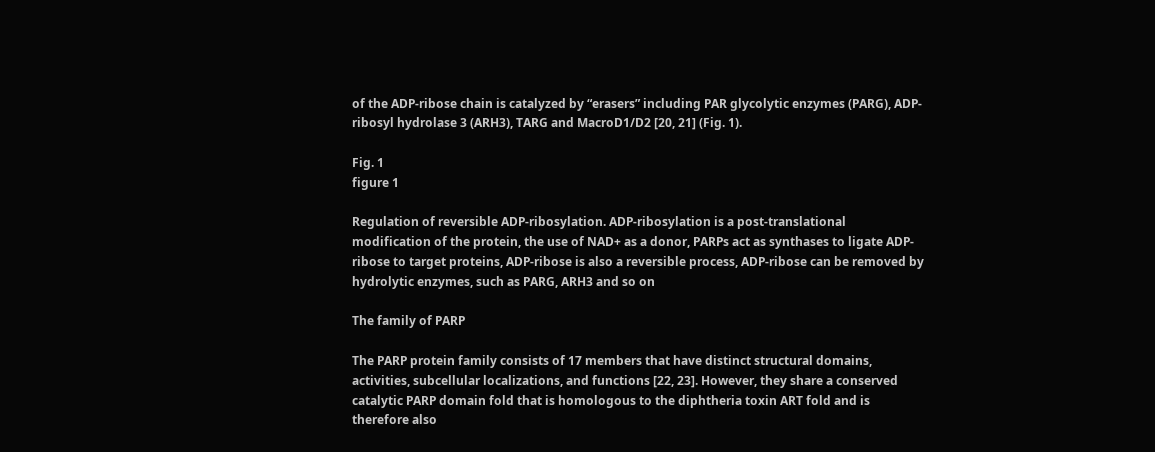of the ADP-ribose chain is catalyzed by “erasers” including PAR glycolytic enzymes (PARG), ADP-ribosyl hydrolase 3 (ARH3), TARG and MacroD1/D2 [20, 21] (Fig. 1).

Fig. 1
figure 1

Regulation of reversible ADP-ribosylation. ADP-ribosylation is a post-translational modification of the protein, the use of NAD+ as a donor, PARPs act as synthases to ligate ADP-ribose to target proteins, ADP-ribose is also a reversible process, ADP-ribose can be removed by hydrolytic enzymes, such as PARG, ARH3 and so on

The family of PARP

The PARP protein family consists of 17 members that have distinct structural domains, activities, subcellular localizations, and functions [22, 23]. However, they share a conserved catalytic PARP domain fold that is homologous to the diphtheria toxin ART fold and is therefore also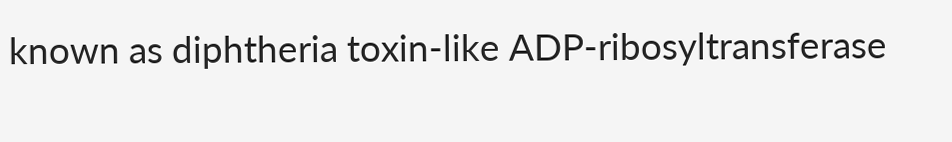known as diphtheria toxin-like ADP-ribosyltransferase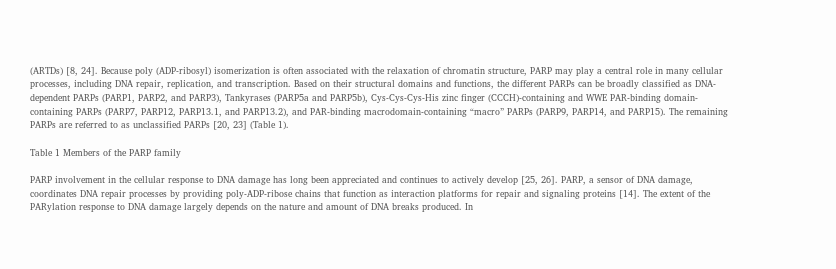(ARTDs) [8, 24]. Because poly (ADP-ribosyl) isomerization is often associated with the relaxation of chromatin structure, PARP may play a central role in many cellular processes, including DNA repair, replication, and transcription. Based on their structural domains and functions, the different PARPs can be broadly classified as DNA-dependent PARPs (PARP1, PARP2, and PARP3), Tankyrases (PARP5a and PARP5b), Cys-Cys-Cys-His zinc finger (CCCH)-containing and WWE PAR-binding domain-containing PARPs (PARP7, PARP12, PARP13.1, and PARP13.2), and PAR-binding macrodomain-containing “macro” PARPs (PARP9, PARP14, and PARP15). The remaining PARPs are referred to as unclassified PARPs [20, 23] (Table 1).

Table 1 Members of the PARP family

PARP involvement in the cellular response to DNA damage has long been appreciated and continues to actively develop [25, 26]. PARP, a sensor of DNA damage, coordinates DNA repair processes by providing poly-ADP-ribose chains that function as interaction platforms for repair and signaling proteins [14]. The extent of the PARylation response to DNA damage largely depends on the nature and amount of DNA breaks produced. In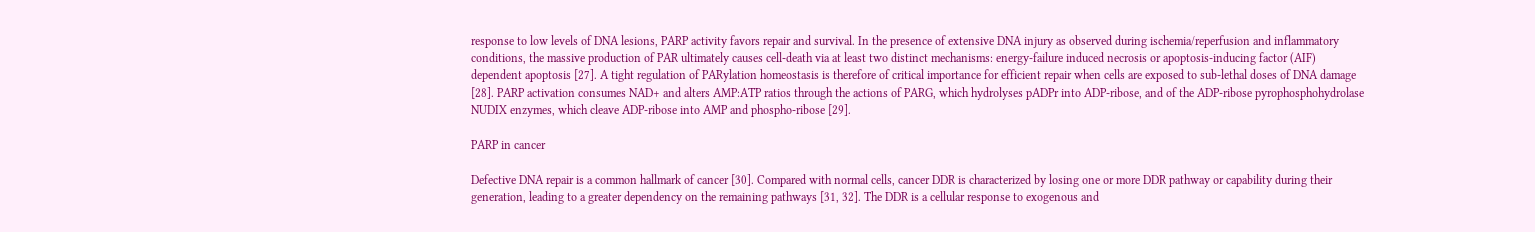response to low levels of DNA lesions, PARP activity favors repair and survival. In the presence of extensive DNA injury as observed during ischemia/reperfusion and inflammatory conditions, the massive production of PAR ultimately causes cell-death via at least two distinct mechanisms: energy-failure induced necrosis or apoptosis-inducing factor (AIF) dependent apoptosis [27]. A tight regulation of PARylation homeostasis is therefore of critical importance for efficient repair when cells are exposed to sub-lethal doses of DNA damage [28]. PARP activation consumes NAD+ and alters AMP:ATP ratios through the actions of PARG, which hydrolyses pADPr into ADP-ribose, and of the ADP-ribose pyrophosphohydrolase NUDIX enzymes, which cleave ADP-ribose into AMP and phospho-ribose [29].

PARP in cancer

Defective DNA repair is a common hallmark of cancer [30]. Compared with normal cells, cancer DDR is characterized by losing one or more DDR pathway or capability during their generation, leading to a greater dependency on the remaining pathways [31, 32]. The DDR is a cellular response to exogenous and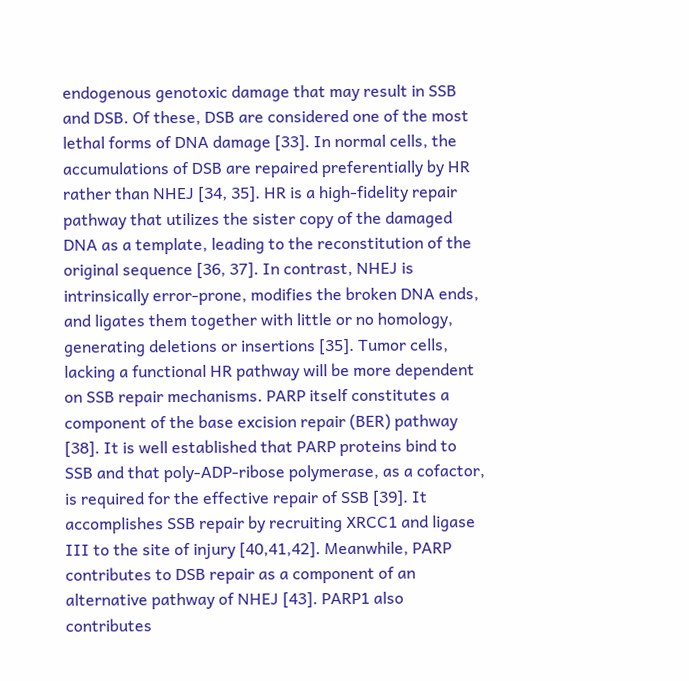endogenous genotoxic damage that may result in SSB and DSB. Of these, DSB are considered one of the most lethal forms of DNA damage [33]. In normal cells, the accumulations of DSB are repaired preferentially by HR rather than NHEJ [34, 35]. HR is a high-fidelity repair pathway that utilizes the sister copy of the damaged DNA as a template, leading to the reconstitution of the original sequence [36, 37]. In contrast, NHEJ is intrinsically error-prone, modifies the broken DNA ends, and ligates them together with little or no homology, generating deletions or insertions [35]. Tumor cells, lacking a functional HR pathway will be more dependent on SSB repair mechanisms. PARP itself constitutes a component of the base excision repair (BER) pathway [38]. It is well established that PARP proteins bind to SSB and that poly-ADP-ribose polymerase, as a cofactor, is required for the effective repair of SSB [39]. It accomplishes SSB repair by recruiting XRCC1 and ligase III to the site of injury [40,41,42]. Meanwhile, PARP contributes to DSB repair as a component of an alternative pathway of NHEJ [43]. PARP1 also contributes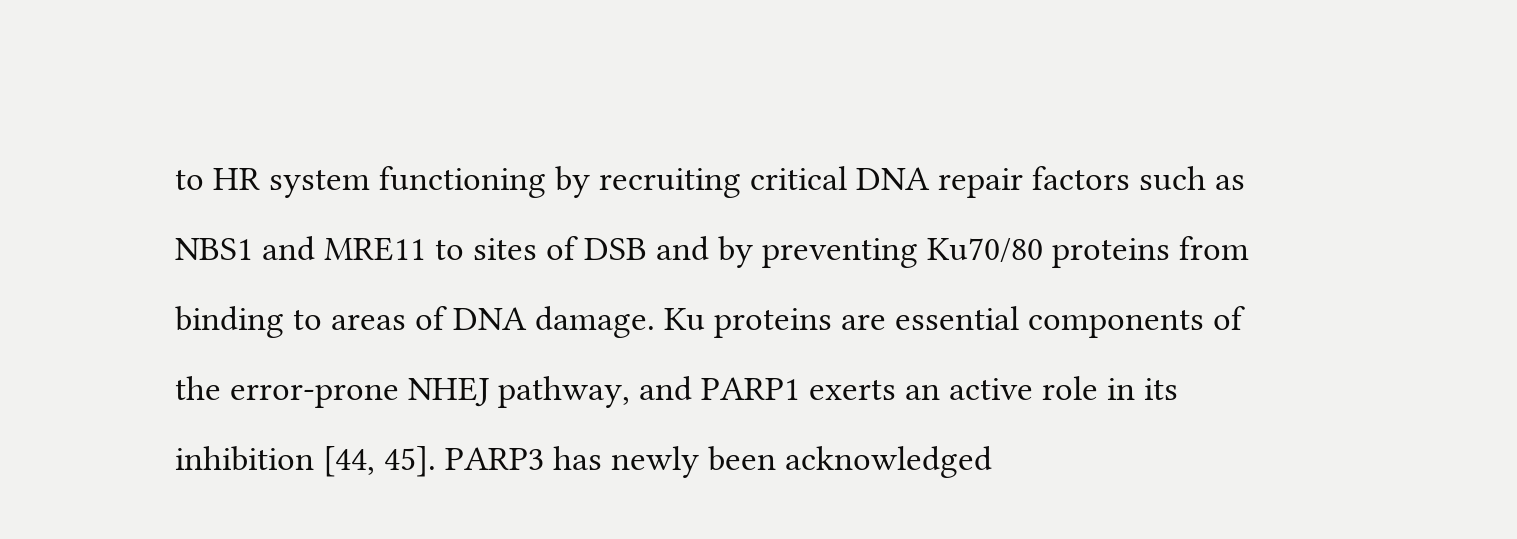to HR system functioning by recruiting critical DNA repair factors such as NBS1 and MRE11 to sites of DSB and by preventing Ku70/80 proteins from binding to areas of DNA damage. Ku proteins are essential components of the error-prone NHEJ pathway, and PARP1 exerts an active role in its inhibition [44, 45]. PARP3 has newly been acknowledged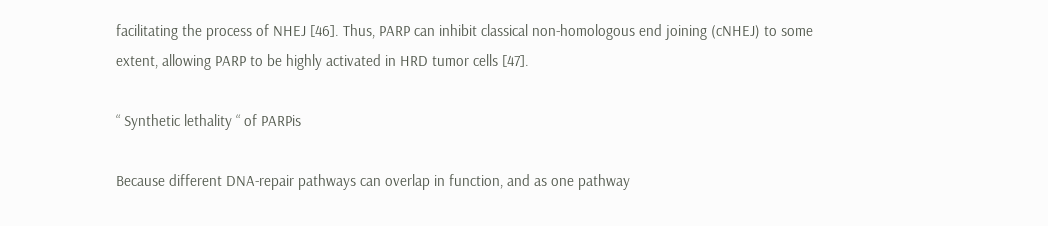facilitating the process of NHEJ [46]. Thus, PARP can inhibit classical non-homologous end joining (cNHEJ) to some extent, allowing PARP to be highly activated in HRD tumor cells [47].

“ Synthetic lethality “ of PARPis

Because different DNA-repair pathways can overlap in function, and as one pathway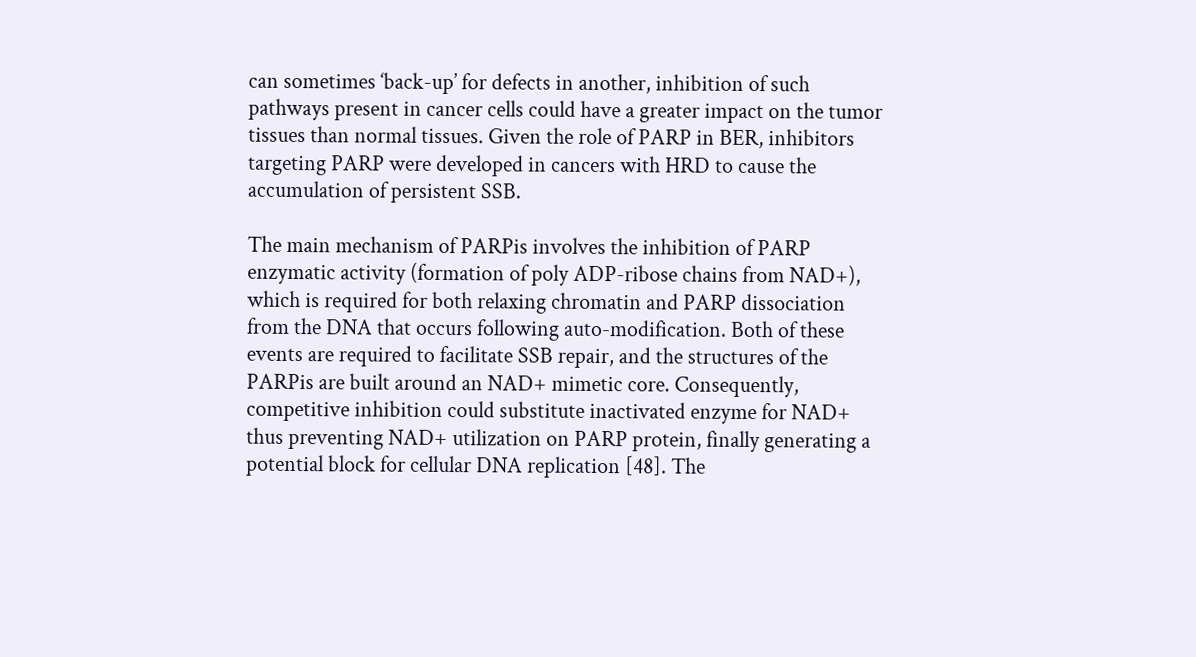can sometimes ‘back-up’ for defects in another, inhibition of such pathways present in cancer cells could have a greater impact on the tumor tissues than normal tissues. Given the role of PARP in BER, inhibitors targeting PARP were developed in cancers with HRD to cause the accumulation of persistent SSB.

The main mechanism of PARPis involves the inhibition of PARP enzymatic activity (formation of poly ADP-ribose chains from NAD+), which is required for both relaxing chromatin and PARP dissociation from the DNA that occurs following auto-modification. Both of these events are required to facilitate SSB repair, and the structures of the PARPis are built around an NAD+ mimetic core. Consequently, competitive inhibition could substitute inactivated enzyme for NAD+ thus preventing NAD+ utilization on PARP protein, finally generating a potential block for cellular DNA replication [48]. The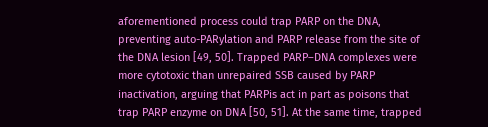aforementioned process could trap PARP on the DNA, preventing auto-PARylation and PARP release from the site of the DNA lesion [49, 50]. Trapped PARP–DNA complexes were more cytotoxic than unrepaired SSB caused by PARP inactivation, arguing that PARPis act in part as poisons that trap PARP enzyme on DNA [50, 51]. At the same time, trapped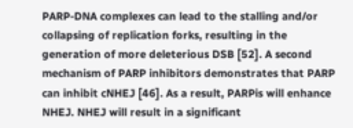PARP-DNA complexes can lead to the stalling and/or collapsing of replication forks, resulting in the generation of more deleterious DSB [52]. A second mechanism of PARP inhibitors demonstrates that PARP can inhibit cNHEJ [46]. As a result, PARPis will enhance NHEJ. NHEJ will result in a significant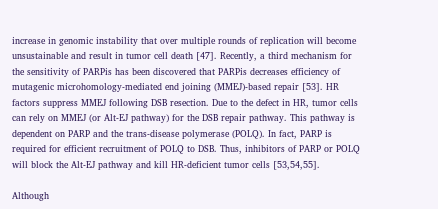increase in genomic instability that over multiple rounds of replication will become unsustainable and result in tumor cell death [47]. Recently, a third mechanism for the sensitivity of PARPis has been discovered that PARPis decreases efficiency of mutagenic microhomology-mediated end joining (MMEJ)-based repair [53]. HR factors suppress MMEJ following DSB resection. Due to the defect in HR, tumor cells can rely on MMEJ (or Alt-EJ pathway) for the DSB repair pathway. This pathway is dependent on PARP and the trans-disease polymerase (POLQ). In fact, PARP is required for efficient recruitment of POLQ to DSB. Thus, inhibitors of PARP or POLQ will block the Alt-EJ pathway and kill HR-deficient tumor cells [53,54,55].

Although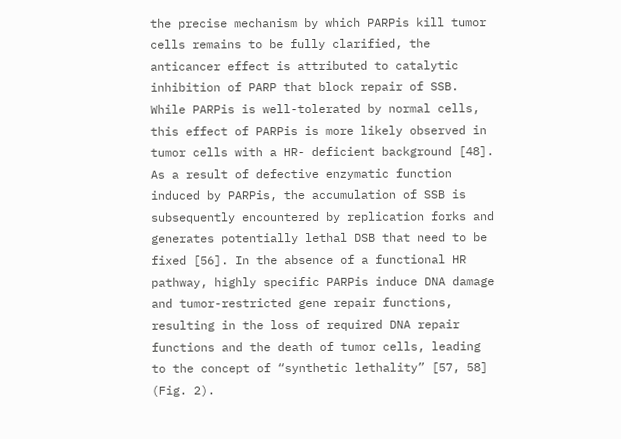the precise mechanism by which PARPis kill tumor cells remains to be fully clarified, the anticancer effect is attributed to catalytic inhibition of PARP that block repair of SSB. While PARPis is well-tolerated by normal cells, this effect of PARPis is more likely observed in tumor cells with a HR- deficient background [48]. As a result of defective enzymatic function induced by PARPis, the accumulation of SSB is subsequently encountered by replication forks and generates potentially lethal DSB that need to be fixed [56]. In the absence of a functional HR pathway, highly specific PARPis induce DNA damage and tumor-restricted gene repair functions, resulting in the loss of required DNA repair functions and the death of tumor cells, leading to the concept of “synthetic lethality” [57, 58] (Fig. 2).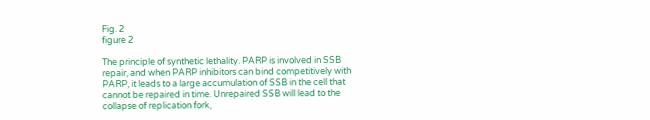Fig. 2
figure 2

The principle of synthetic lethality. PARP is involved in SSB repair, and when PARP inhibitors can bind competitively with PARP, it leads to a large accumulation of SSB in the cell that cannot be repaired in time. Unrepaired SSB will lead to the collapse of replication fork,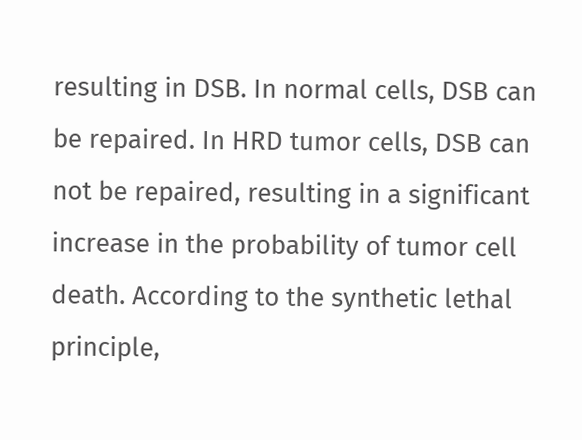resulting in DSB. In normal cells, DSB can be repaired. In HRD tumor cells, DSB can not be repaired, resulting in a significant increase in the probability of tumor cell death. According to the synthetic lethal principle,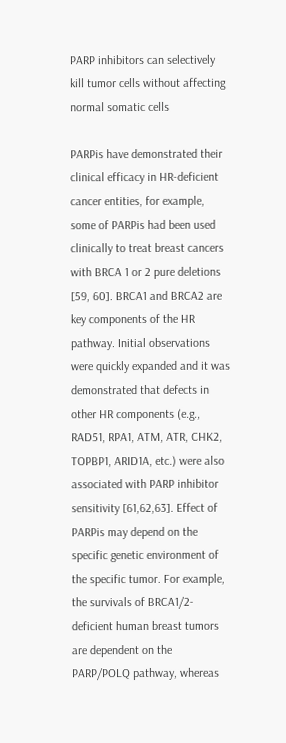PARP inhibitors can selectively kill tumor cells without affecting normal somatic cells

PARPis have demonstrated their clinical efficacy in HR-deficient cancer entities, for example, some of PARPis had been used clinically to treat breast cancers with BRCA 1 or 2 pure deletions [59, 60]. BRCA1 and BRCA2 are key components of the HR pathway. Initial observations were quickly expanded and it was demonstrated that defects in other HR components (e.g., RAD51, RPA1, ATM, ATR, CHK2, TOPBP1, ARID1A, etc.) were also associated with PARP inhibitor sensitivity [61,62,63]. Effect of PARPis may depend on the specific genetic environment of the specific tumor. For example, the survivals of BRCA1/2-deficient human breast tumors are dependent on the PARP/POLQ pathway, whereas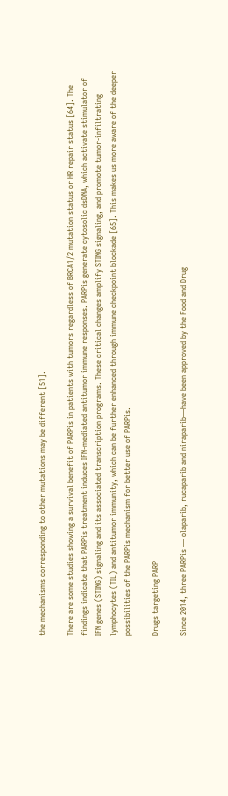the mechanisms corresponding to other mutations may be different [51].

There are some studies showing a survival benefit of PARPis in patients with tumors regardless of BRCA1/2 mutation status or HR repair status [64]. The findings indicate that PARPis treatment induces IFN-mediated antitumor immune responses. PARPis generate cytosolic dsDNA, which activate stimulator of IFN genes (STING) signaling and its associated transcription programs. These critical changes amplify STING signaling, and promote tumor-infiltrating lymphocytes (TIL) and antitumor immunity, which can be further enhanced through immune checkpoint blockade [65]. This makes us more aware of the deeper possibilities of the PARPis mechanism for better use of PARPis.

Drugs targeting PARP

Since 2014, three PARPis — olaparib, rucaparib and niraparib—have been approved by the Food and Drug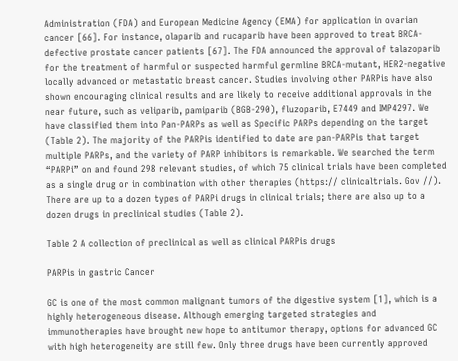Administration (FDA) and European Medicine Agency (EMA) for application in ovarian cancer [66]. For instance, olaparib and rucaparib have been approved to treat BRCA-defective prostate cancer patients [67]. The FDA announced the approval of talazoparib for the treatment of harmful or suspected harmful germline BRCA-mutant, HER2-negative locally advanced or metastatic breast cancer. Studies involving other PARPis have also shown encouraging clinical results and are likely to receive additional approvals in the near future, such as veliparib, pamiparib (BGB-290), fluzoparib, E7449 and IMP4297. We have classified them into Pan-PARPs as well as Specific PARPs depending on the target (Table 2). The majority of the PARPis identified to date are pan-PARPis that target multiple PARPs, and the variety of PARP inhibitors is remarkable. We searched the term “PARPi” on and found 298 relevant studies, of which 75 clinical trials have been completed as a single drug or in combination with other therapies (https:// clinicaltrials. Gov //). There are up to a dozen types of PARPi drugs in clinical trials; there are also up to a dozen drugs in preclinical studies (Table 2).

Table 2 A collection of preclinical as well as clinical PARPis drugs

PARPis in gastric Cancer

GC is one of the most common malignant tumors of the digestive system [1], which is a highly heterogeneous disease. Although emerging targeted strategies and immunotherapies have brought new hope to antitumor therapy, options for advanced GC with high heterogeneity are still few. Only three drugs have been currently approved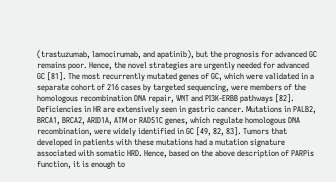(trastuzumab, lamocirumab, and apatinib), but the prognosis for advanced GC remains poor. Hence, the novel strategies are urgently needed for advanced GC [81]. The most recurrently mutated genes of GC, which were validated in a separate cohort of 216 cases by targeted sequencing, were members of the homologous recombination DNA repair, WNT and PI3K-ERBB pathways [82]. Deficiencies in HR are extensively seen in gastric cancer. Mutations in PALB2, BRCA1, BRCA2, ARID1A, ATM or RAD51C genes, which regulate homologous DNA recombination, were widely identified in GC [49, 82, 83]. Tumors that developed in patients with these mutations had a mutation signature associated with somatic HRD. Hence, based on the above description of PARPis function, it is enough to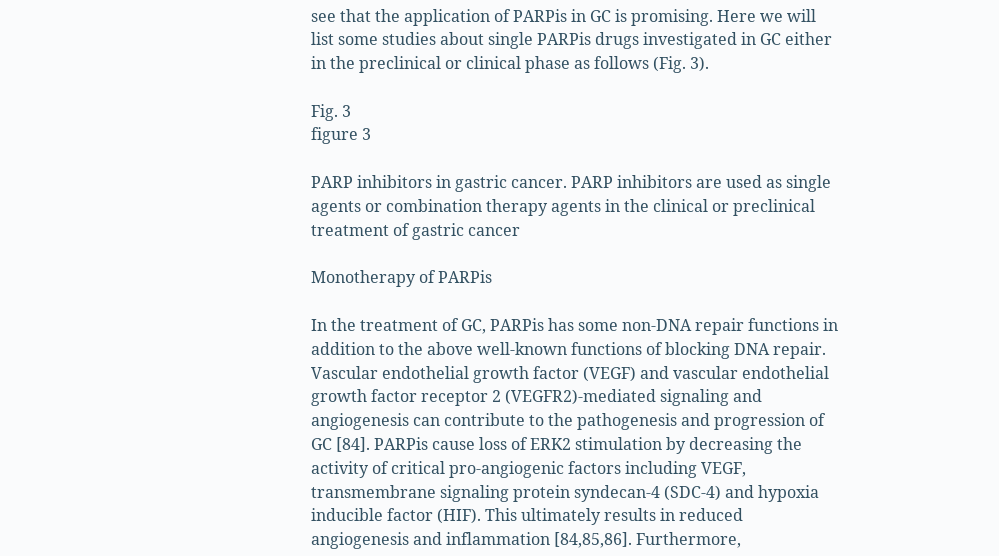see that the application of PARPis in GC is promising. Here we will list some studies about single PARPis drugs investigated in GC either in the preclinical or clinical phase as follows (Fig. 3).

Fig. 3
figure 3

PARP inhibitors in gastric cancer. PARP inhibitors are used as single agents or combination therapy agents in the clinical or preclinical treatment of gastric cancer

Monotherapy of PARPis

In the treatment of GC, PARPis has some non-DNA repair functions in addition to the above well-known functions of blocking DNA repair. Vascular endothelial growth factor (VEGF) and vascular endothelial growth factor receptor 2 (VEGFR2)-mediated signaling and angiogenesis can contribute to the pathogenesis and progression of GC [84]. PARPis cause loss of ERK2 stimulation by decreasing the activity of critical pro-angiogenic factors including VEGF, transmembrane signaling protein syndecan-4 (SDC-4) and hypoxia inducible factor (HIF). This ultimately results in reduced angiogenesis and inflammation [84,85,86]. Furthermore,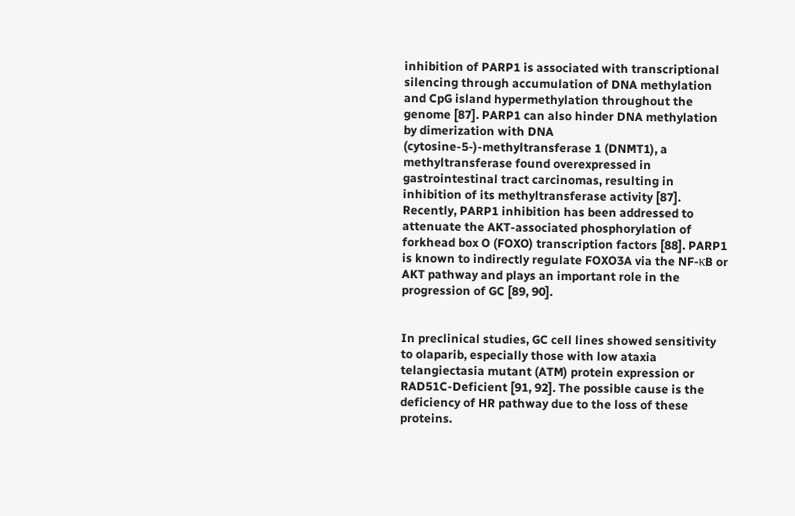inhibition of PARP1 is associated with transcriptional silencing through accumulation of DNA methylation and CpG island hypermethylation throughout the genome [87]. PARP1 can also hinder DNA methylation by dimerization with DNA (cytosine-5-)-methyltransferase 1 (DNMT1), a methyltransferase found overexpressed in gastrointestinal tract carcinomas, resulting in inhibition of its methyltransferase activity [87]. Recently, PARP1 inhibition has been addressed to attenuate the AKT-associated phosphorylation of forkhead box O (FOXO) transcription factors [88]. PARP1 is known to indirectly regulate FOXO3A via the NF-κB or AKT pathway and plays an important role in the progression of GC [89, 90].


In preclinical studies, GC cell lines showed sensitivity to olaparib, especially those with low ataxia telangiectasia mutant (ATM) protein expression or RAD51C-Deficient [91, 92]. The possible cause is the deficiency of HR pathway due to the loss of these proteins.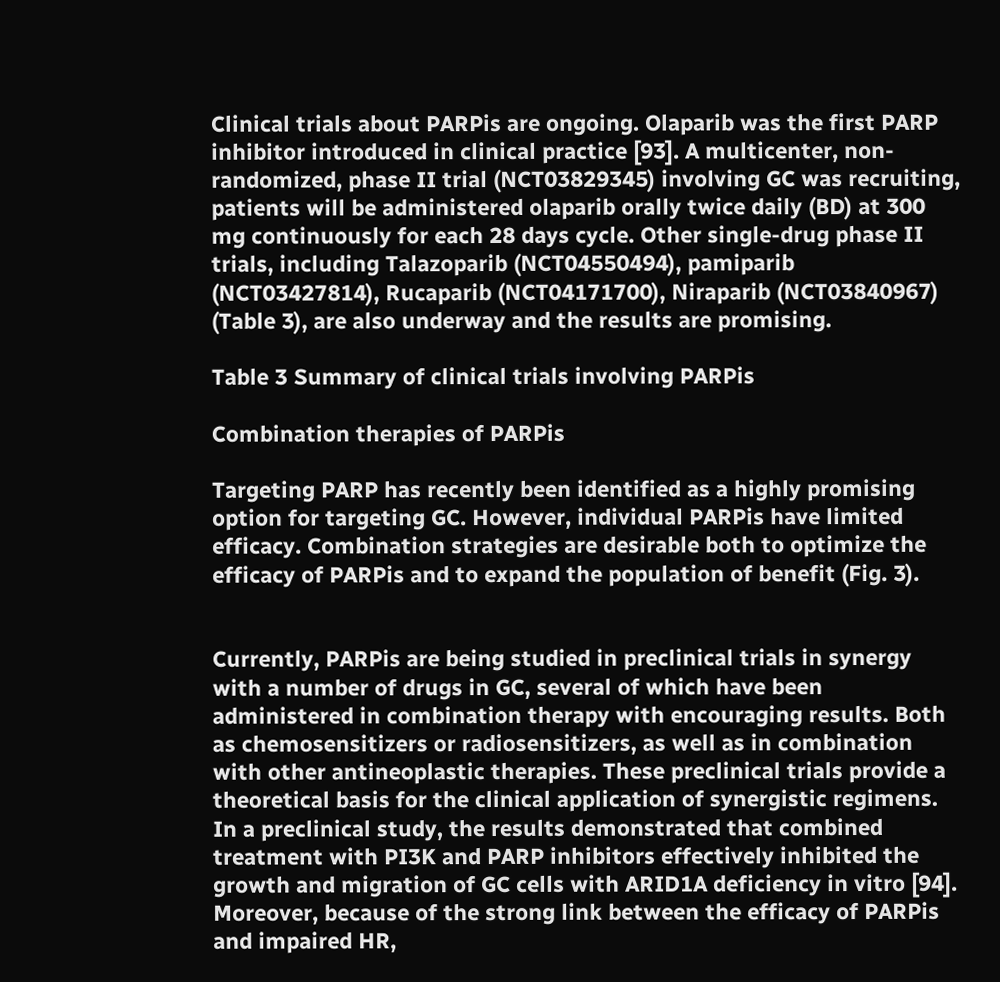Clinical trials about PARPis are ongoing. Olaparib was the first PARP inhibitor introduced in clinical practice [93]. A multicenter, non-randomized, phase II trial (NCT03829345) involving GC was recruiting, patients will be administered olaparib orally twice daily (BD) at 300 mg continuously for each 28 days cycle. Other single-drug phase II trials, including Talazoparib (NCT04550494), pamiparib (NCT03427814), Rucaparib (NCT04171700), Niraparib (NCT03840967) (Table 3), are also underway and the results are promising.

Table 3 Summary of clinical trials involving PARPis

Combination therapies of PARPis

Targeting PARP has recently been identified as a highly promising option for targeting GC. However, individual PARPis have limited efficacy. Combination strategies are desirable both to optimize the efficacy of PARPis and to expand the population of benefit (Fig. 3).


Currently, PARPis are being studied in preclinical trials in synergy with a number of drugs in GC, several of which have been administered in combination therapy with encouraging results. Both as chemosensitizers or radiosensitizers, as well as in combination with other antineoplastic therapies. These preclinical trials provide a theoretical basis for the clinical application of synergistic regimens. In a preclinical study, the results demonstrated that combined treatment with PI3K and PARP inhibitors effectively inhibited the growth and migration of GC cells with ARID1A deficiency in vitro [94]. Moreover, because of the strong link between the efficacy of PARPis and impaired HR,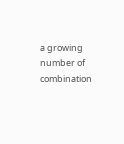a growing number of combination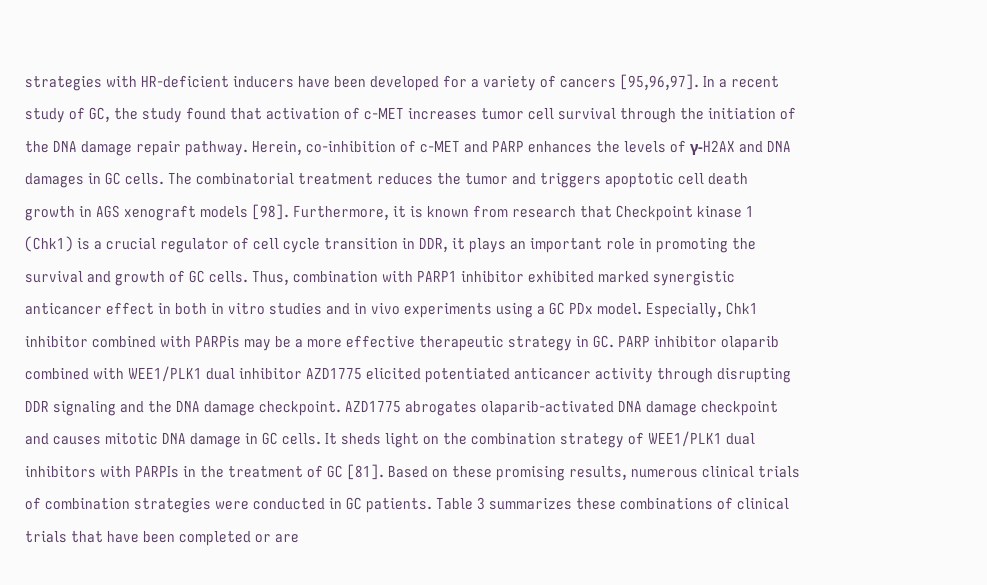strategies with HR-deficient inducers have been developed for a variety of cancers [95,96,97]. In a recent study of GC, the study found that activation of c-MET increases tumor cell survival through the initiation of the DNA damage repair pathway. Herein, co-inhibition of c-MET and PARP enhances the levels of γ-H2AX and DNA damages in GC cells. The combinatorial treatment reduces the tumor and triggers apoptotic cell death growth in AGS xenograft models [98]. Furthermore, it is known from research that Checkpoint kinase 1 (Chk1) is a crucial regulator of cell cycle transition in DDR, it plays an important role in promoting the survival and growth of GC cells. Thus, combination with PARP1 inhibitor exhibited marked synergistic anticancer effect in both in vitro studies and in vivo experiments using a GC PDx model. Especially, Chk1 inhibitor combined with PARPis may be a more effective therapeutic strategy in GC. PARP inhibitor olaparib combined with WEE1/PLK1 dual inhibitor AZD1775 elicited potentiated anticancer activity through disrupting DDR signaling and the DNA damage checkpoint. AZD1775 abrogates olaparib-activated DNA damage checkpoint and causes mitotic DNA damage in GC cells. It sheds light on the combination strategy of WEE1/PLK1 dual inhibitors with PARPIs in the treatment of GC [81]. Based on these promising results, numerous clinical trials of combination strategies were conducted in GC patients. Table 3 summarizes these combinations of clinical trials that have been completed or are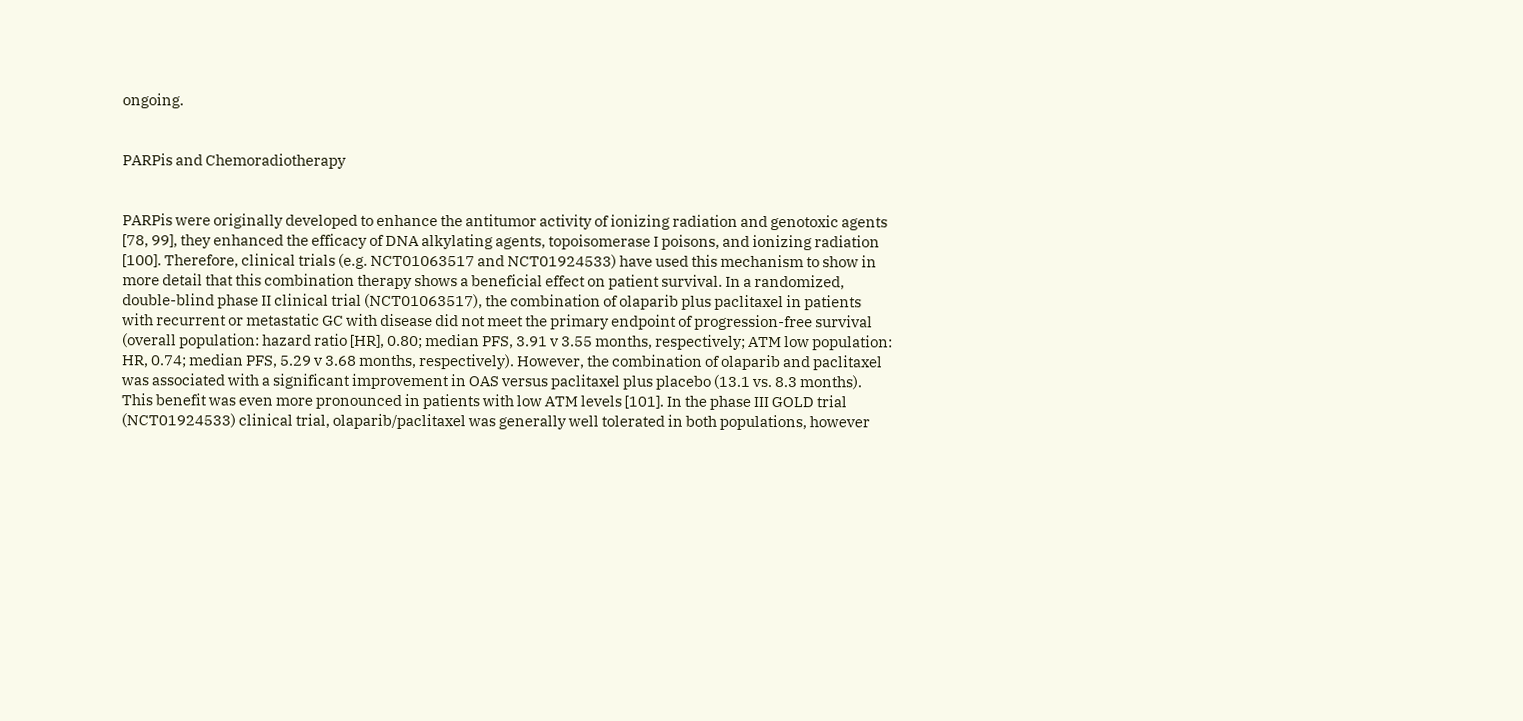ongoing.


PARPis and Chemoradiotherapy


PARPis were originally developed to enhance the antitumor activity of ionizing radiation and genotoxic agents [78, 99], they enhanced the efficacy of DNA alkylating agents, topoisomerase I poisons, and ionizing radiation [100]. Therefore, clinical trials (e.g. NCT01063517 and NCT01924533) have used this mechanism to show in more detail that this combination therapy shows a beneficial effect on patient survival. In a randomized, double-blind phase II clinical trial (NCT01063517), the combination of olaparib plus paclitaxel in patients with recurrent or metastatic GC with disease did not meet the primary endpoint of progression-free survival (overall population: hazard ratio [HR], 0.80; median PFS, 3.91 v 3.55 months, respectively; ATM low population: HR, 0.74; median PFS, 5.29 v 3.68 months, respectively). However, the combination of olaparib and paclitaxel was associated with a significant improvement in OAS versus paclitaxel plus placebo (13.1 vs. 8.3 months). This benefit was even more pronounced in patients with low ATM levels [101]. In the phase III GOLD trial (NCT01924533) clinical trial, olaparib/paclitaxel was generally well tolerated in both populations, however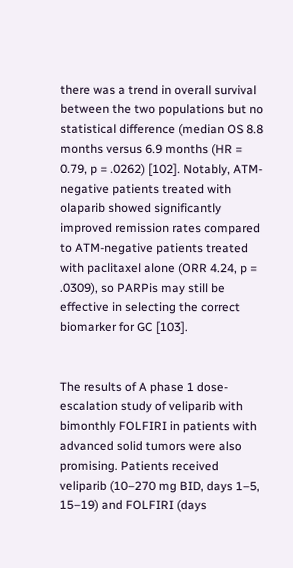there was a trend in overall survival between the two populations but no statistical difference (median OS 8.8 months versus 6.9 months (HR = 0.79, p = .0262) [102]. Notably, ATM-negative patients treated with olaparib showed significantly improved remission rates compared to ATM-negative patients treated with paclitaxel alone (ORR 4.24, p = .0309), so PARPis may still be effective in selecting the correct biomarker for GC [103].


The results of A phase 1 dose-escalation study of veliparib with bimonthly FOLFIRI in patients with advanced solid tumors were also promising. Patients received veliparib (10–270 mg BID, days 1–5, 15–19) and FOLFIRI (days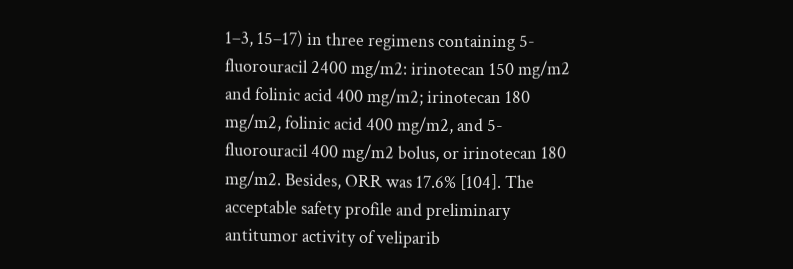1–3, 15–17) in three regimens containing 5-fluorouracil 2400 mg/m2: irinotecan 150 mg/m2 and folinic acid 400 mg/m2; irinotecan 180 mg/m2, folinic acid 400 mg/m2, and 5-fluorouracil 400 mg/m2 bolus, or irinotecan 180 mg/m2. Besides, ORR was 17.6% [104]. The acceptable safety profile and preliminary antitumor activity of veliparib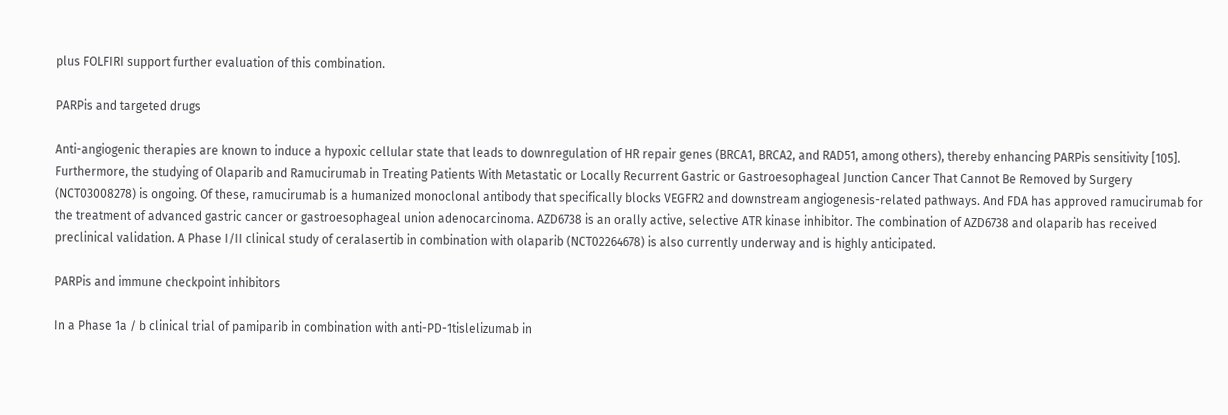plus FOLFIRI support further evaluation of this combination.

PARPis and targeted drugs

Anti-angiogenic therapies are known to induce a hypoxic cellular state that leads to downregulation of HR repair genes (BRCA1, BRCA2, and RAD51, among others), thereby enhancing PARPis sensitivity [105]. Furthermore, the studying of Olaparib and Ramucirumab in Treating Patients With Metastatic or Locally Recurrent Gastric or Gastroesophageal Junction Cancer That Cannot Be Removed by Surgery (NCT03008278) is ongoing. Of these, ramucirumab is a humanized monoclonal antibody that specifically blocks VEGFR2 and downstream angiogenesis-related pathways. And FDA has approved ramucirumab for the treatment of advanced gastric cancer or gastroesophageal union adenocarcinoma. AZD6738 is an orally active, selective ATR kinase inhibitor. The combination of AZD6738 and olaparib has received preclinical validation. A Phase I/II clinical study of ceralasertib in combination with olaparib (NCT02264678) is also currently underway and is highly anticipated.

PARPis and immune checkpoint inhibitors

In a Phase 1a / b clinical trial of pamiparib in combination with anti-PD-1tislelizumab in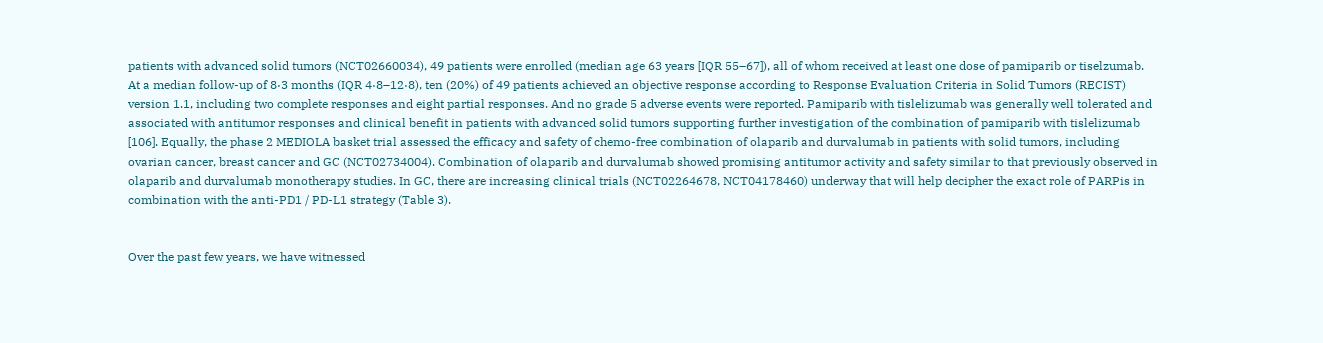patients with advanced solid tumors (NCT02660034), 49 patients were enrolled (median age 63 years [IQR 55–67]), all of whom received at least one dose of pamiparib or tiselzumab. At a median follow-up of 8·3 months (IQR 4·8–12·8), ten (20%) of 49 patients achieved an objective response according to Response Evaluation Criteria in Solid Tumors (RECIST) version 1.1, including two complete responses and eight partial responses. And no grade 5 adverse events were reported. Pamiparib with tislelizumab was generally well tolerated and associated with antitumor responses and clinical benefit in patients with advanced solid tumors supporting further investigation of the combination of pamiparib with tislelizumab [106]. Equally, the phase 2 MEDIOLA basket trial assessed the efficacy and safety of chemo-free combination of olaparib and durvalumab in patients with solid tumors, including ovarian cancer, breast cancer and GC (NCT02734004). Combination of olaparib and durvalumab showed promising antitumor activity and safety similar to that previously observed in olaparib and durvalumab monotherapy studies. In GC, there are increasing clinical trials (NCT02264678, NCT04178460) underway that will help decipher the exact role of PARPis in combination with the anti-PD1 / PD-L1 strategy (Table 3).


Over the past few years, we have witnessed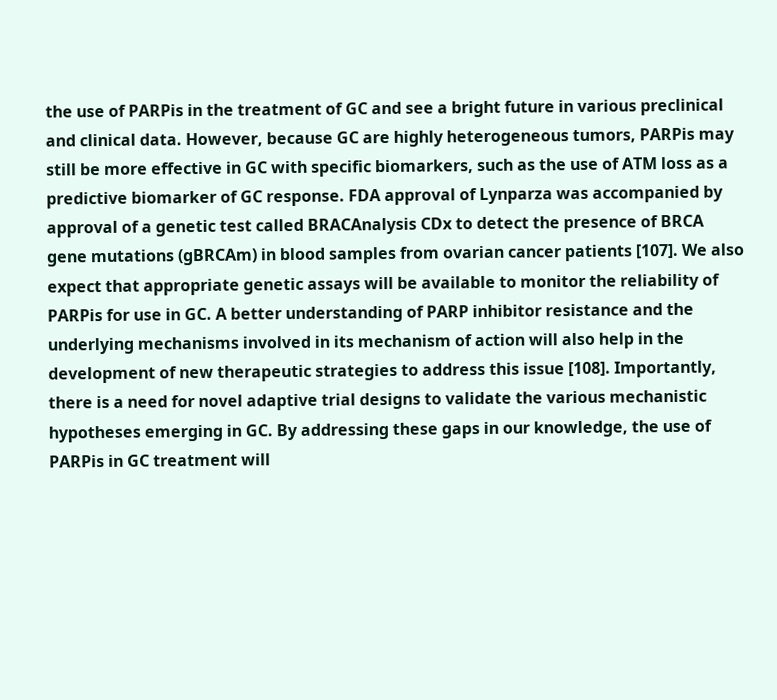the use of PARPis in the treatment of GC and see a bright future in various preclinical and clinical data. However, because GC are highly heterogeneous tumors, PARPis may still be more effective in GC with specific biomarkers, such as the use of ATM loss as a predictive biomarker of GC response. FDA approval of Lynparza was accompanied by approval of a genetic test called BRACAnalysis CDx to detect the presence of BRCA gene mutations (gBRCAm) in blood samples from ovarian cancer patients [107]. We also expect that appropriate genetic assays will be available to monitor the reliability of PARPis for use in GC. A better understanding of PARP inhibitor resistance and the underlying mechanisms involved in its mechanism of action will also help in the development of new therapeutic strategies to address this issue [108]. Importantly, there is a need for novel adaptive trial designs to validate the various mechanistic hypotheses emerging in GC. By addressing these gaps in our knowledge, the use of PARPis in GC treatment will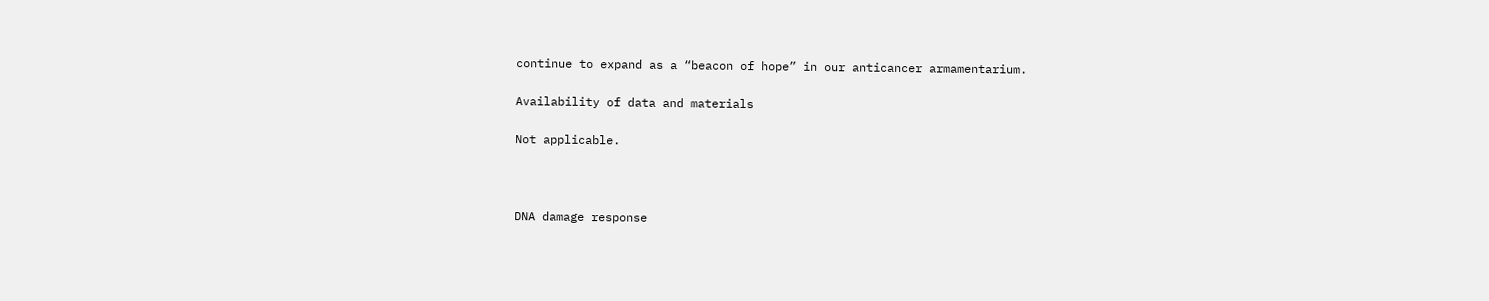continue to expand as a “beacon of hope” in our anticancer armamentarium.

Availability of data and materials

Not applicable.



DNA damage response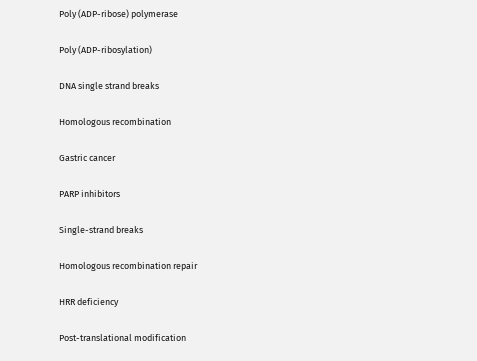Poly (ADP-ribose) polymerase


Poly (ADP-ribosylation)


DNA single strand breaks


Homologous recombination


Gastric cancer


PARP inhibitors


Single-strand breaks


Homologous recombination repair


HRR deficiency


Post-translational modification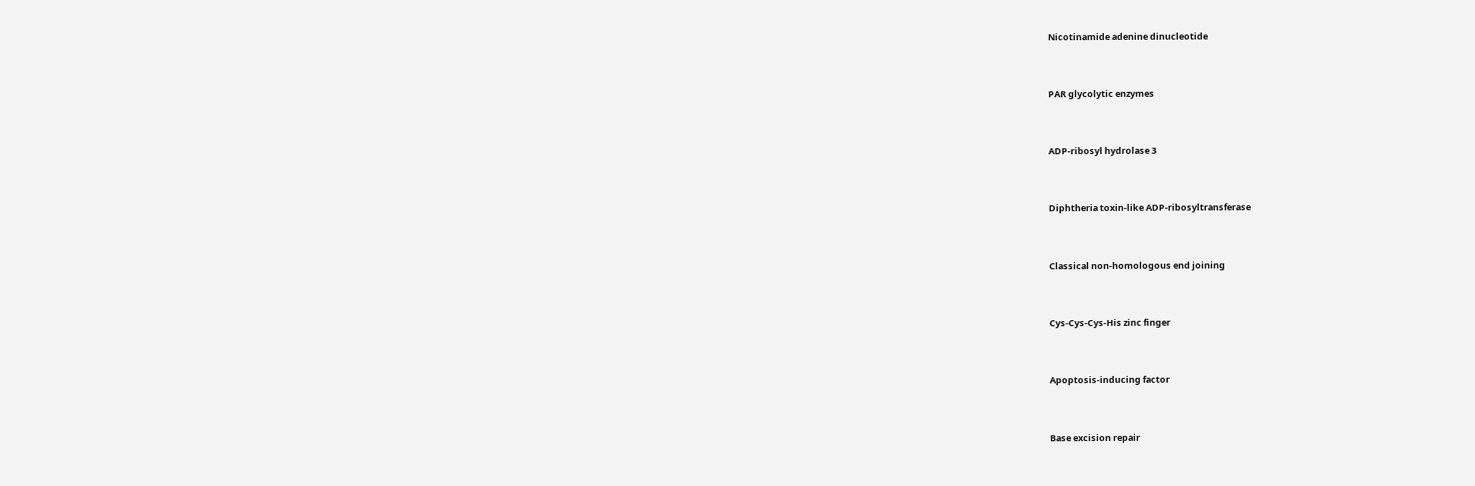Nicotinamide adenine dinucleotide


PAR glycolytic enzymes


ADP-ribosyl hydrolase 3


Diphtheria toxin-like ADP-ribosyltransferase


Classical non-homologous end joining


Cys-Cys-Cys-His zinc finger


Apoptosis-inducing factor


Base excision repair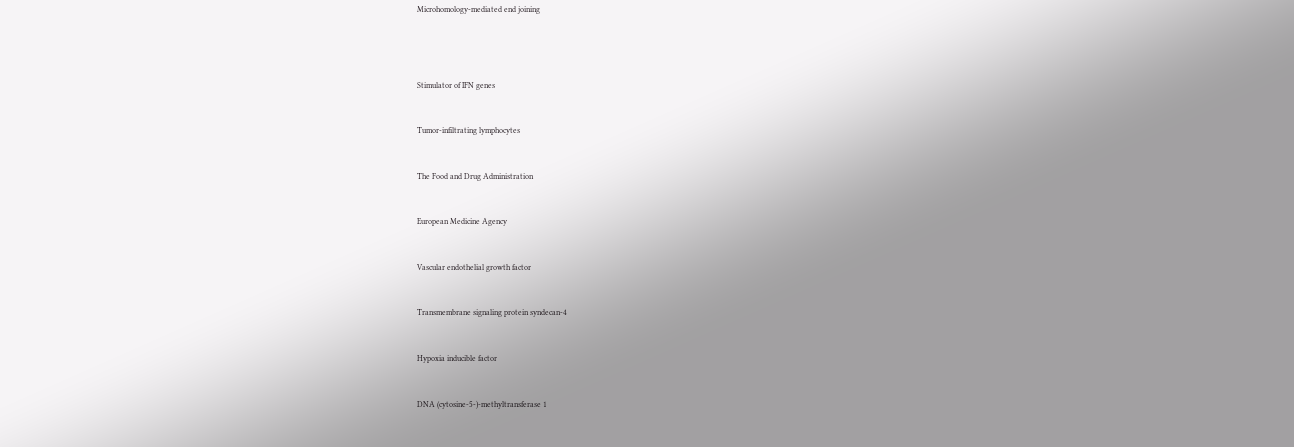Microhomology-mediated end joining




Stimulator of IFN genes


Tumor-infiltrating lymphocytes


The Food and Drug Administration


European Medicine Agency


Vascular endothelial growth factor


Transmembrane signaling protein syndecan-4


Hypoxia inducible factor


DNA (cytosine-5-)-methyltransferase 1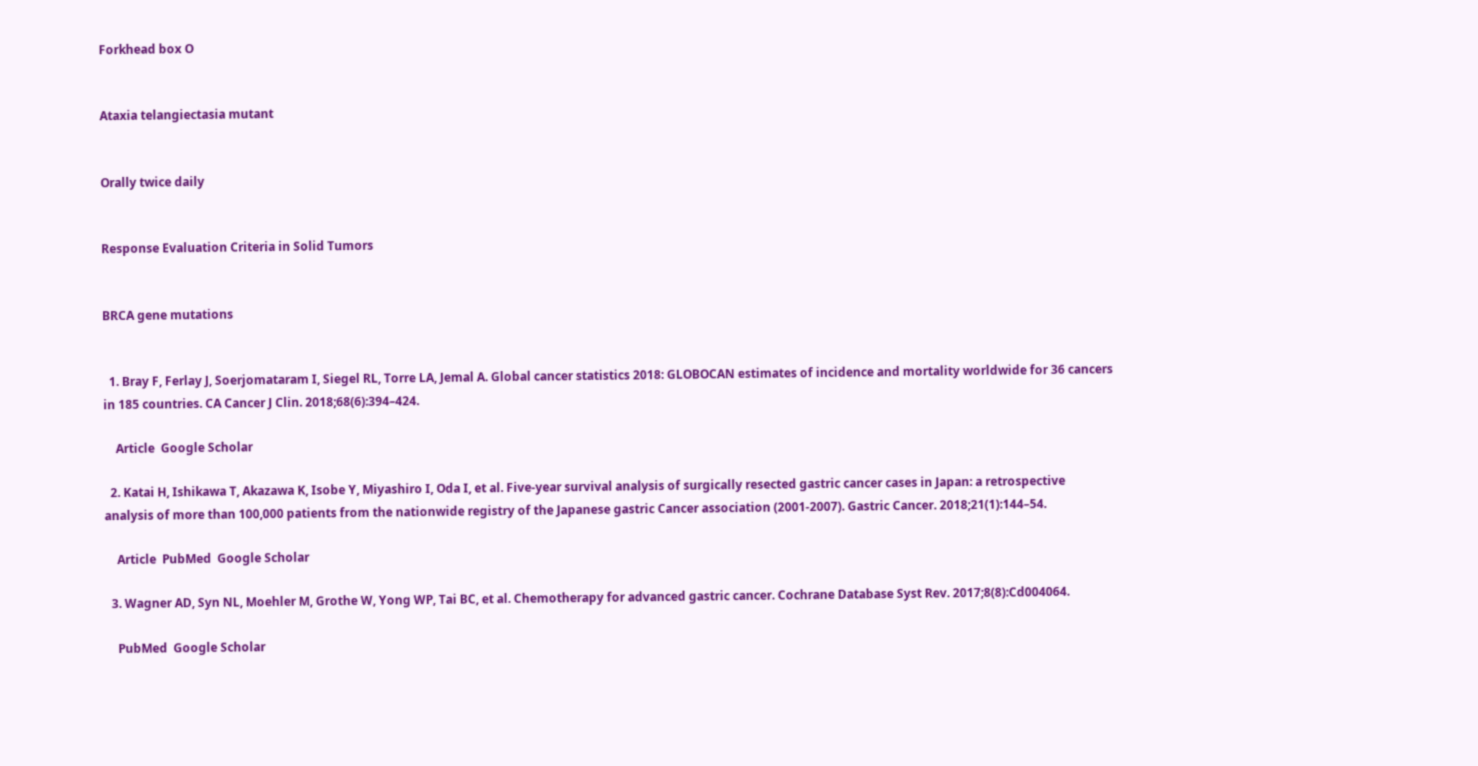Forkhead box O


Ataxia telangiectasia mutant


Orally twice daily


Response Evaluation Criteria in Solid Tumors


BRCA gene mutations


  1. Bray F, Ferlay J, Soerjomataram I, Siegel RL, Torre LA, Jemal A. Global cancer statistics 2018: GLOBOCAN estimates of incidence and mortality worldwide for 36 cancers in 185 countries. CA Cancer J Clin. 2018;68(6):394–424.

    Article  Google Scholar

  2. Katai H, Ishikawa T, Akazawa K, Isobe Y, Miyashiro I, Oda I, et al. Five-year survival analysis of surgically resected gastric cancer cases in Japan: a retrospective analysis of more than 100,000 patients from the nationwide registry of the Japanese gastric Cancer association (2001-2007). Gastric Cancer. 2018;21(1):144–54.

    Article  PubMed  Google Scholar

  3. Wagner AD, Syn NL, Moehler M, Grothe W, Yong WP, Tai BC, et al. Chemotherapy for advanced gastric cancer. Cochrane Database Syst Rev. 2017;8(8):Cd004064.

    PubMed  Google Scholar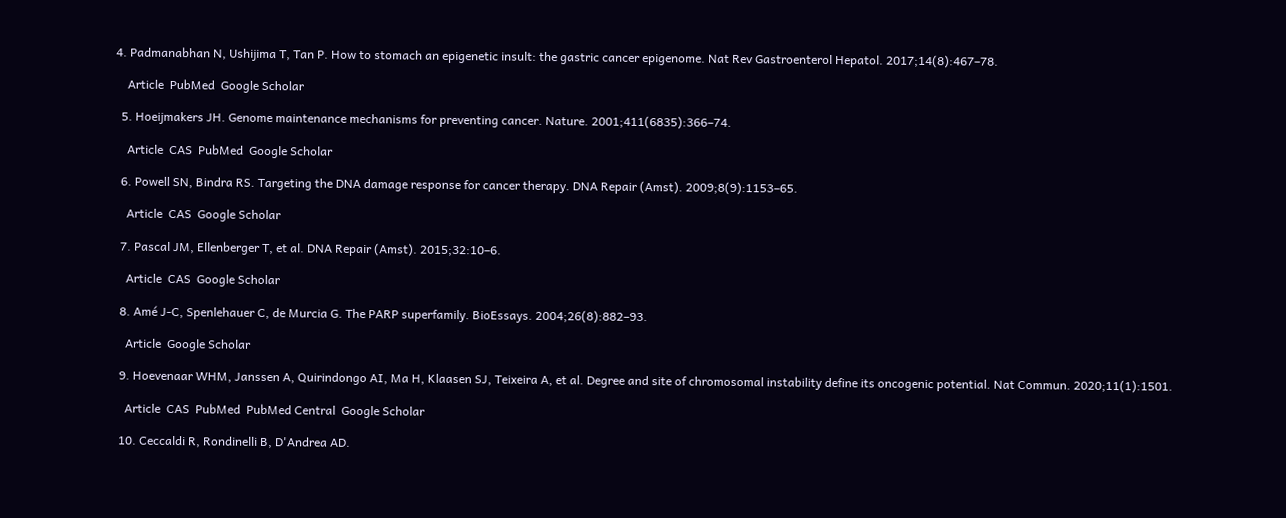4. Padmanabhan N, Ushijima T, Tan P. How to stomach an epigenetic insult: the gastric cancer epigenome. Nat Rev Gastroenterol Hepatol. 2017;14(8):467–78.

    Article  PubMed  Google Scholar

  5. Hoeijmakers JH. Genome maintenance mechanisms for preventing cancer. Nature. 2001;411(6835):366–74.

    Article  CAS  PubMed  Google Scholar

  6. Powell SN, Bindra RS. Targeting the DNA damage response for cancer therapy. DNA Repair (Amst). 2009;8(9):1153–65.

    Article  CAS  Google Scholar

  7. Pascal JM, Ellenberger T, et al. DNA Repair (Amst). 2015;32:10–6.

    Article  CAS  Google Scholar

  8. Amé J-C, Spenlehauer C, de Murcia G. The PARP superfamily. BioEssays. 2004;26(8):882–93.

    Article  Google Scholar

  9. Hoevenaar WHM, Janssen A, Quirindongo AI, Ma H, Klaasen SJ, Teixeira A, et al. Degree and site of chromosomal instability define its oncogenic potential. Nat Commun. 2020;11(1):1501.

    Article  CAS  PubMed  PubMed Central  Google Scholar

  10. Ceccaldi R, Rondinelli B, D'Andrea AD.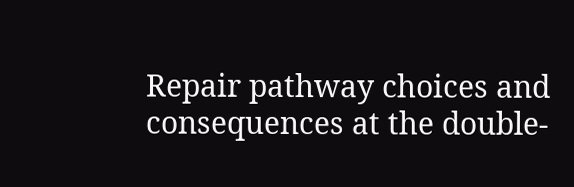Repair pathway choices and consequences at the double-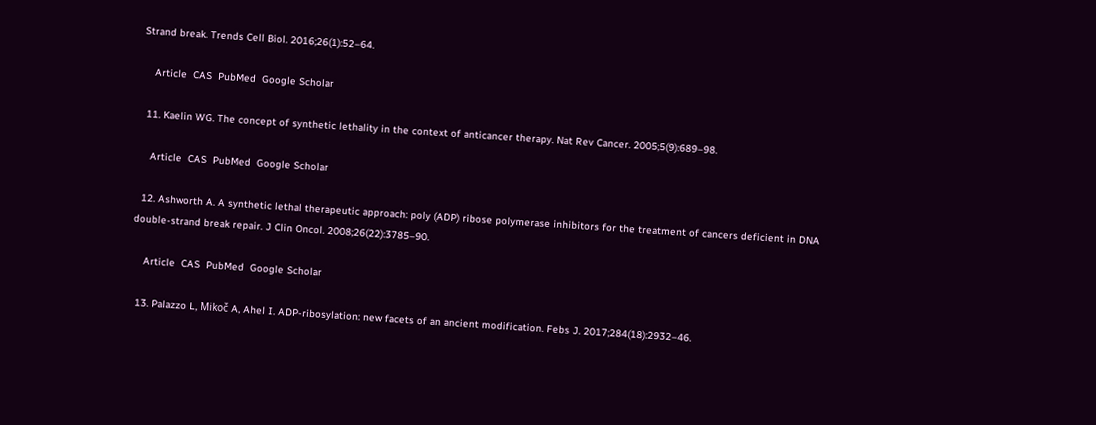Strand break. Trends Cell Biol. 2016;26(1):52–64.

    Article  CAS  PubMed  Google Scholar

  11. Kaelin WG. The concept of synthetic lethality in the context of anticancer therapy. Nat Rev Cancer. 2005;5(9):689–98.

    Article  CAS  PubMed  Google Scholar

  12. Ashworth A. A synthetic lethal therapeutic approach: poly (ADP) ribose polymerase inhibitors for the treatment of cancers deficient in DNA double-strand break repair. J Clin Oncol. 2008;26(22):3785–90.

    Article  CAS  PubMed  Google Scholar

  13. Palazzo L, Mikoč A, Ahel I. ADP-ribosylation: new facets of an ancient modification. Febs J. 2017;284(18):2932–46.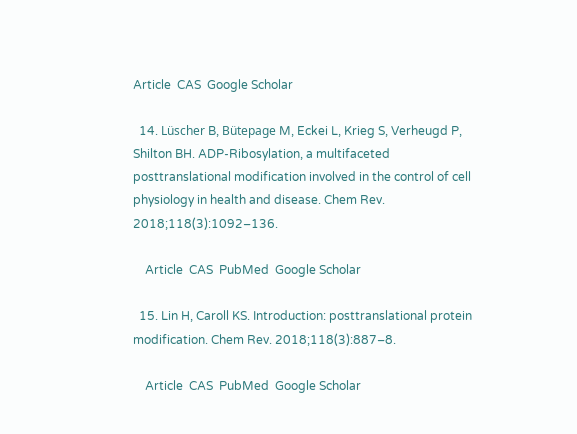Article  CAS  Google Scholar

  14. Lüscher B, Bütepage M, Eckei L, Krieg S, Verheugd P, Shilton BH. ADP-Ribosylation, a multifaceted posttranslational modification involved in the control of cell physiology in health and disease. Chem Rev. 2018;118(3):1092–136.

    Article  CAS  PubMed  Google Scholar

  15. Lin H, Caroll KS. Introduction: posttranslational protein modification. Chem Rev. 2018;118(3):887–8.

    Article  CAS  PubMed  Google Scholar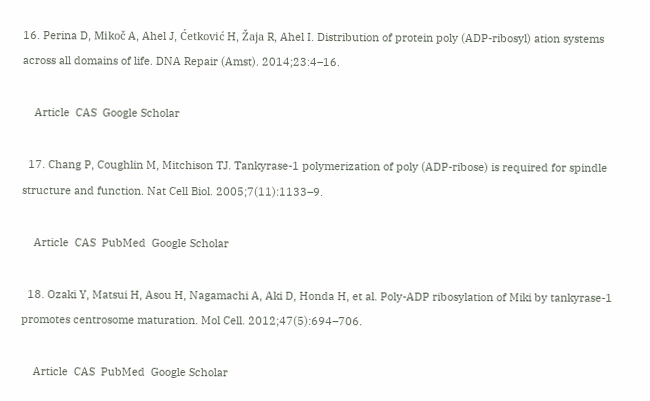16. Perina D, Mikoč A, Ahel J, Ćetković H, Žaja R, Ahel I. Distribution of protein poly (ADP-ribosyl) ation systems across all domains of life. DNA Repair (Amst). 2014;23:4–16.

    Article  CAS  Google Scholar

  17. Chang P, Coughlin M, Mitchison TJ. Tankyrase-1 polymerization of poly (ADP-ribose) is required for spindle structure and function. Nat Cell Biol. 2005;7(11):1133–9.

    Article  CAS  PubMed  Google Scholar

  18. Ozaki Y, Matsui H, Asou H, Nagamachi A, Aki D, Honda H, et al. Poly-ADP ribosylation of Miki by tankyrase-1 promotes centrosome maturation. Mol Cell. 2012;47(5):694–706.

    Article  CAS  PubMed  Google Scholar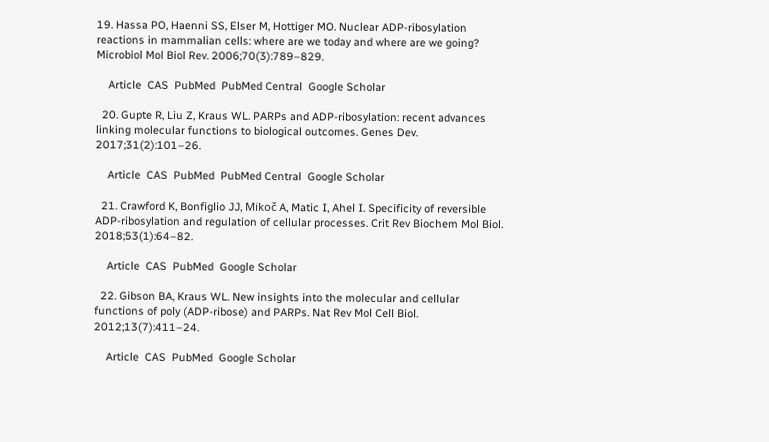19. Hassa PO, Haenni SS, Elser M, Hottiger MO. Nuclear ADP-ribosylation reactions in mammalian cells: where are we today and where are we going? Microbiol Mol Biol Rev. 2006;70(3):789–829.

    Article  CAS  PubMed  PubMed Central  Google Scholar

  20. Gupte R, Liu Z, Kraus WL. PARPs and ADP-ribosylation: recent advances linking molecular functions to biological outcomes. Genes Dev. 2017;31(2):101–26.

    Article  CAS  PubMed  PubMed Central  Google Scholar

  21. Crawford K, Bonfiglio JJ, Mikoč A, Matic I, Ahel I. Specificity of reversible ADP-ribosylation and regulation of cellular processes. Crit Rev Biochem Mol Biol. 2018;53(1):64–82.

    Article  CAS  PubMed  Google Scholar

  22. Gibson BA, Kraus WL. New insights into the molecular and cellular functions of poly (ADP-ribose) and PARPs. Nat Rev Mol Cell Biol. 2012;13(7):411–24.

    Article  CAS  PubMed  Google Scholar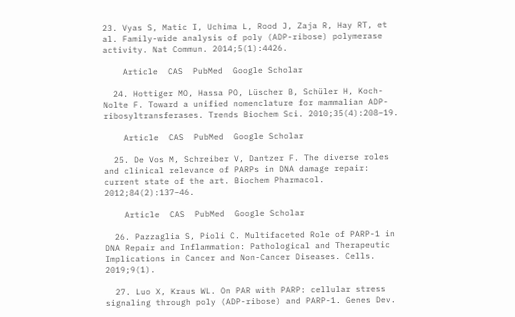23. Vyas S, Matic I, Uchima L, Rood J, Zaja R, Hay RT, et al. Family-wide analysis of poly (ADP-ribose) polymerase activity. Nat Commun. 2014;5(1):4426.

    Article  CAS  PubMed  Google Scholar

  24. Hottiger MO, Hassa PO, Lüscher B, Schüler H, Koch-Nolte F. Toward a unified nomenclature for mammalian ADP-ribosyltransferases. Trends Biochem Sci. 2010;35(4):208–19.

    Article  CAS  PubMed  Google Scholar

  25. De Vos M, Schreiber V, Dantzer F. The diverse roles and clinical relevance of PARPs in DNA damage repair: current state of the art. Biochem Pharmacol. 2012;84(2):137–46.

    Article  CAS  PubMed  Google Scholar

  26. Pazzaglia S, Pioli C. Multifaceted Role of PARP-1 in DNA Repair and Inflammation: Pathological and Therapeutic Implications in Cancer and Non-Cancer Diseases. Cells. 2019;9(1).

  27. Luo X, Kraus WL. On PAR with PARP: cellular stress signaling through poly (ADP-ribose) and PARP-1. Genes Dev.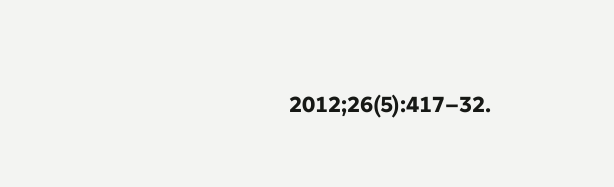2012;26(5):417–32.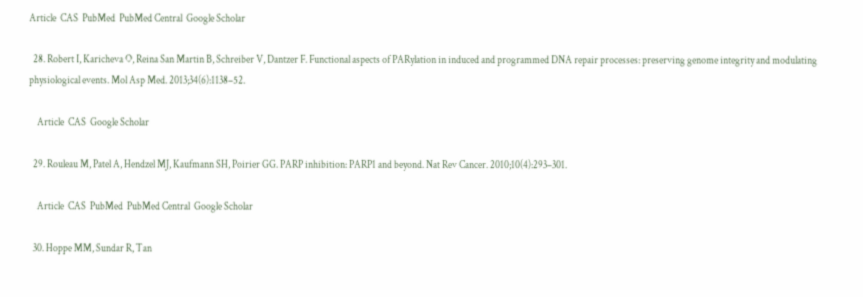Article  CAS  PubMed  PubMed Central  Google Scholar

  28. Robert I, Karicheva O, Reina San Martin B, Schreiber V, Dantzer F. Functional aspects of PARylation in induced and programmed DNA repair processes: preserving genome integrity and modulating physiological events. Mol Asp Med. 2013;34(6):1138–52.

    Article  CAS  Google Scholar

  29. Rouleau M, Patel A, Hendzel MJ, Kaufmann SH, Poirier GG. PARP inhibition: PARP1 and beyond. Nat Rev Cancer. 2010;10(4):293–301.

    Article  CAS  PubMed  PubMed Central  Google Scholar

  30. Hoppe MM, Sundar R, Tan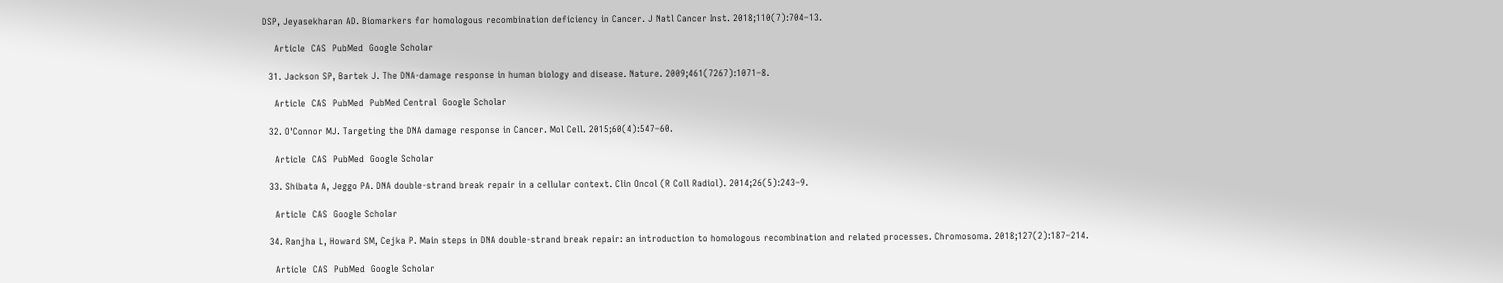DSP, Jeyasekharan AD. Biomarkers for homologous recombination deficiency in Cancer. J Natl Cancer Inst. 2018;110(7):704–13.

    Article  CAS  PubMed  Google Scholar

  31. Jackson SP, Bartek J. The DNA-damage response in human biology and disease. Nature. 2009;461(7267):1071–8.

    Article  CAS  PubMed  PubMed Central  Google Scholar

  32. O'Connor MJ. Targeting the DNA damage response in Cancer. Mol Cell. 2015;60(4):547–60.

    Article  CAS  PubMed  Google Scholar

  33. Shibata A, Jeggo PA. DNA double-strand break repair in a cellular context. Clin Oncol (R Coll Radiol). 2014;26(5):243–9.

    Article  CAS  Google Scholar

  34. Ranjha L, Howard SM, Cejka P. Main steps in DNA double-strand break repair: an introduction to homologous recombination and related processes. Chromosoma. 2018;127(2):187–214.

    Article  CAS  PubMed  Google Scholar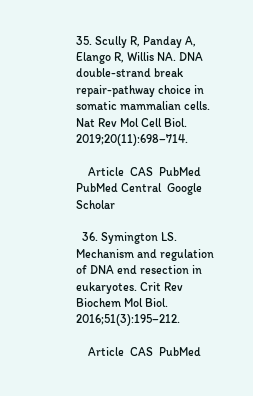35. Scully R, Panday A, Elango R, Willis NA. DNA double-strand break repair-pathway choice in somatic mammalian cells. Nat Rev Mol Cell Biol. 2019;20(11):698–714.

    Article  CAS  PubMed  PubMed Central  Google Scholar

  36. Symington LS. Mechanism and regulation of DNA end resection in eukaryotes. Crit Rev Biochem Mol Biol. 2016;51(3):195–212.

    Article  CAS  PubMed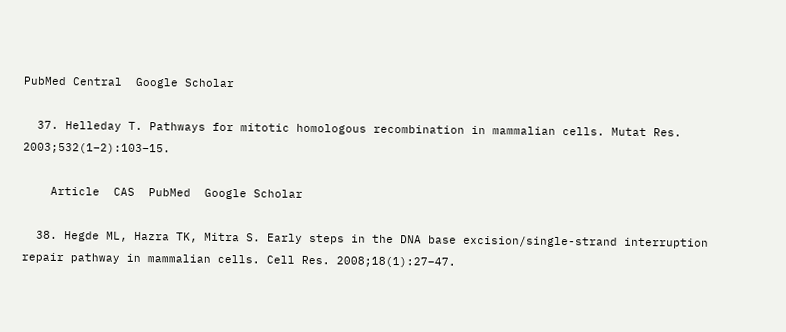PubMed Central  Google Scholar

  37. Helleday T. Pathways for mitotic homologous recombination in mammalian cells. Mutat Res. 2003;532(1–2):103–15.

    Article  CAS  PubMed  Google Scholar

  38. Hegde ML, Hazra TK, Mitra S. Early steps in the DNA base excision/single-strand interruption repair pathway in mammalian cells. Cell Res. 2008;18(1):27–47.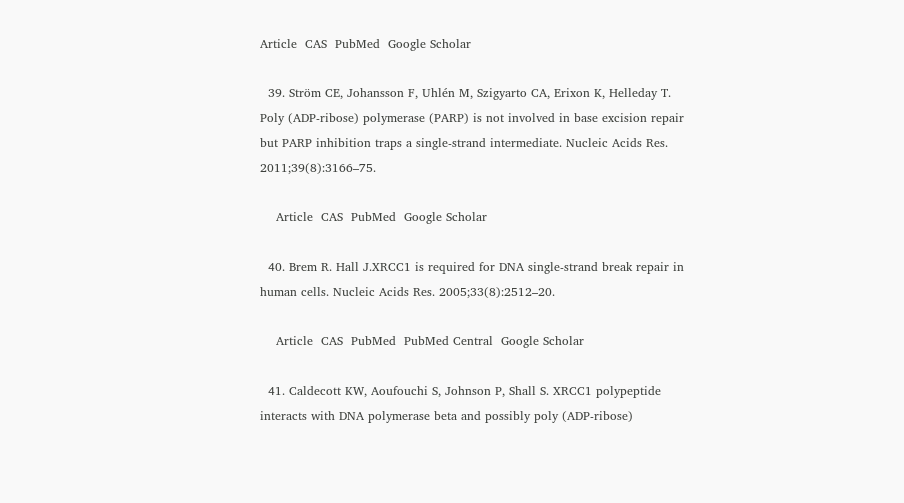Article  CAS  PubMed  Google Scholar

  39. Ström CE, Johansson F, Uhlén M, Szigyarto CA, Erixon K, Helleday T. Poly (ADP-ribose) polymerase (PARP) is not involved in base excision repair but PARP inhibition traps a single-strand intermediate. Nucleic Acids Res. 2011;39(8):3166–75.

    Article  CAS  PubMed  Google Scholar

  40. Brem R. Hall J.XRCC1 is required for DNA single-strand break repair in human cells. Nucleic Acids Res. 2005;33(8):2512–20.

    Article  CAS  PubMed  PubMed Central  Google Scholar

  41. Caldecott KW, Aoufouchi S, Johnson P, Shall S. XRCC1 polypeptide interacts with DNA polymerase beta and possibly poly (ADP-ribose)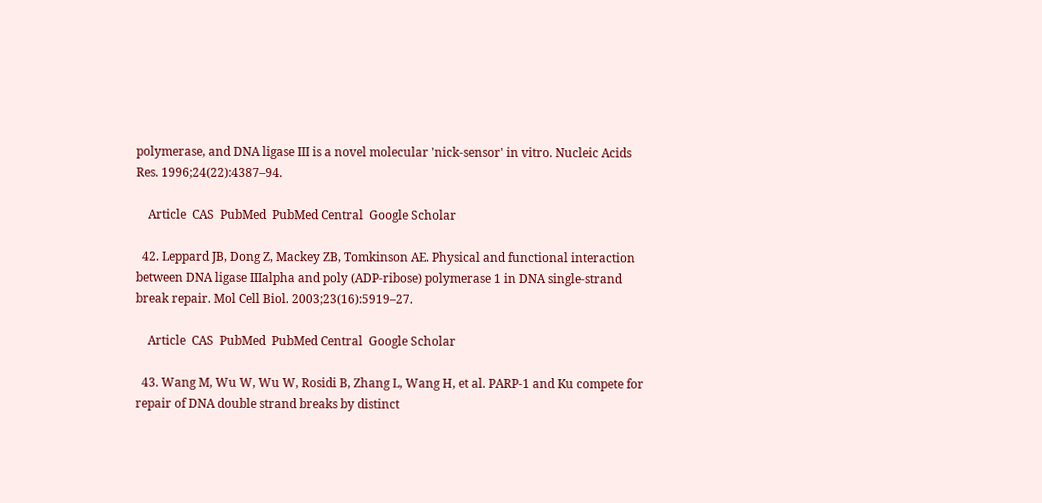polymerase, and DNA ligase III is a novel molecular 'nick-sensor' in vitro. Nucleic Acids Res. 1996;24(22):4387–94.

    Article  CAS  PubMed  PubMed Central  Google Scholar

  42. Leppard JB, Dong Z, Mackey ZB, Tomkinson AE. Physical and functional interaction between DNA ligase IIIalpha and poly (ADP-ribose) polymerase 1 in DNA single-strand break repair. Mol Cell Biol. 2003;23(16):5919–27.

    Article  CAS  PubMed  PubMed Central  Google Scholar

  43. Wang M, Wu W, Wu W, Rosidi B, Zhang L, Wang H, et al. PARP-1 and Ku compete for repair of DNA double strand breaks by distinct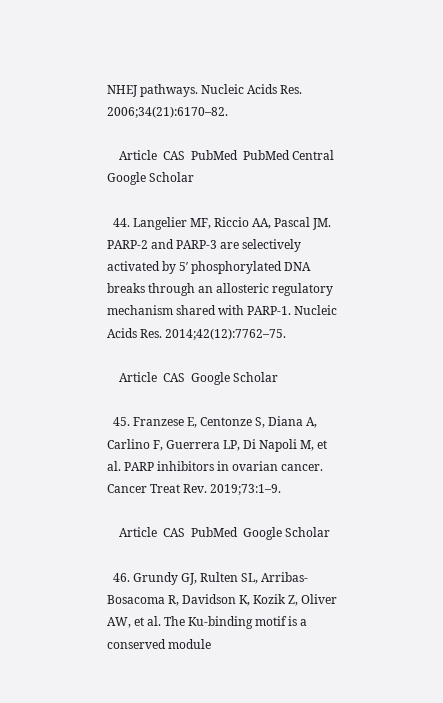NHEJ pathways. Nucleic Acids Res. 2006;34(21):6170–82.

    Article  CAS  PubMed  PubMed Central  Google Scholar

  44. Langelier MF, Riccio AA, Pascal JM. PARP-2 and PARP-3 are selectively activated by 5′ phosphorylated DNA breaks through an allosteric regulatory mechanism shared with PARP-1. Nucleic Acids Res. 2014;42(12):7762–75.

    Article  CAS  Google Scholar

  45. Franzese E, Centonze S, Diana A, Carlino F, Guerrera LP, Di Napoli M, et al. PARP inhibitors in ovarian cancer. Cancer Treat Rev. 2019;73:1–9.

    Article  CAS  PubMed  Google Scholar

  46. Grundy GJ, Rulten SL, Arribas-Bosacoma R, Davidson K, Kozik Z, Oliver AW, et al. The Ku-binding motif is a conserved module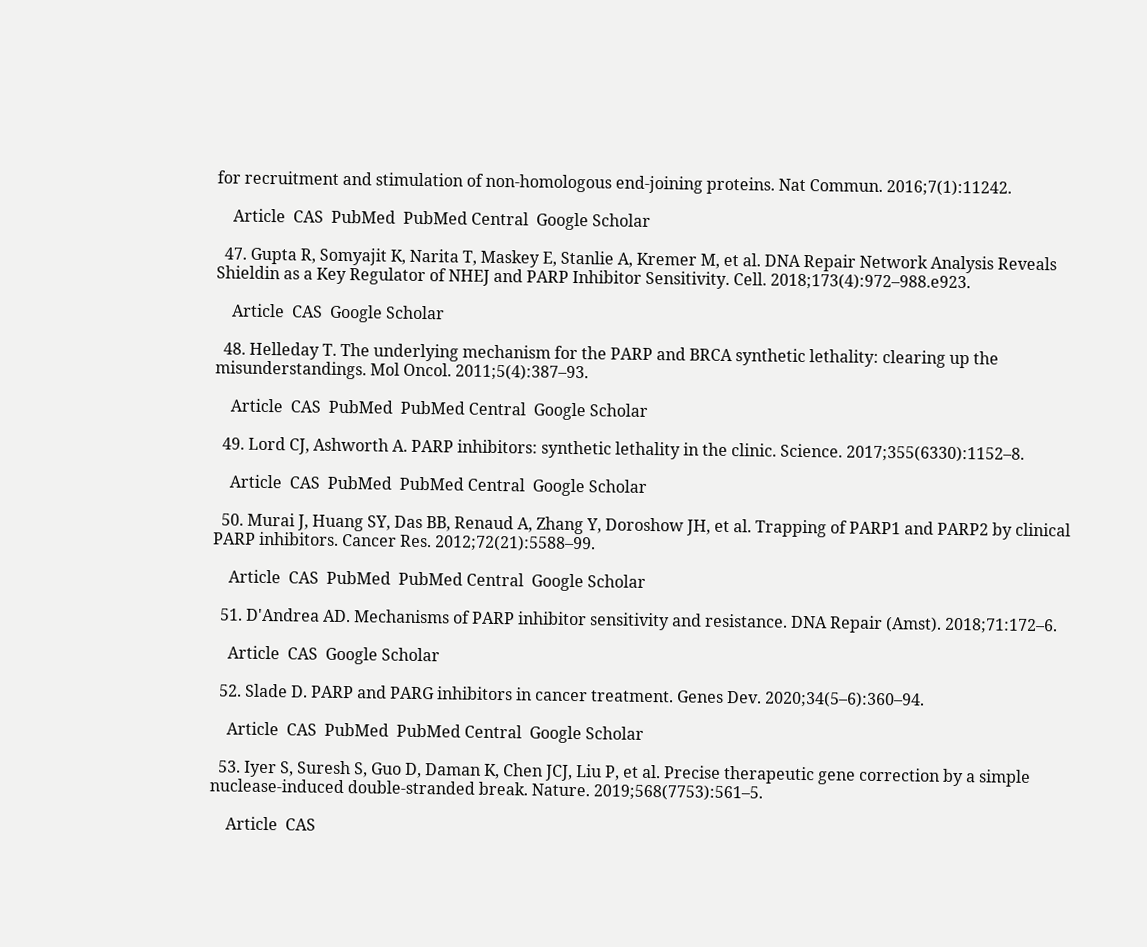for recruitment and stimulation of non-homologous end-joining proteins. Nat Commun. 2016;7(1):11242.

    Article  CAS  PubMed  PubMed Central  Google Scholar

  47. Gupta R, Somyajit K, Narita T, Maskey E, Stanlie A, Kremer M, et al. DNA Repair Network Analysis Reveals Shieldin as a Key Regulator of NHEJ and PARP Inhibitor Sensitivity. Cell. 2018;173(4):972–988.e923.

    Article  CAS  Google Scholar

  48. Helleday T. The underlying mechanism for the PARP and BRCA synthetic lethality: clearing up the misunderstandings. Mol Oncol. 2011;5(4):387–93.

    Article  CAS  PubMed  PubMed Central  Google Scholar

  49. Lord CJ, Ashworth A. PARP inhibitors: synthetic lethality in the clinic. Science. 2017;355(6330):1152–8.

    Article  CAS  PubMed  PubMed Central  Google Scholar

  50. Murai J, Huang SY, Das BB, Renaud A, Zhang Y, Doroshow JH, et al. Trapping of PARP1 and PARP2 by clinical PARP inhibitors. Cancer Res. 2012;72(21):5588–99.

    Article  CAS  PubMed  PubMed Central  Google Scholar

  51. D'Andrea AD. Mechanisms of PARP inhibitor sensitivity and resistance. DNA Repair (Amst). 2018;71:172–6.

    Article  CAS  Google Scholar

  52. Slade D. PARP and PARG inhibitors in cancer treatment. Genes Dev. 2020;34(5–6):360–94.

    Article  CAS  PubMed  PubMed Central  Google Scholar

  53. Iyer S, Suresh S, Guo D, Daman K, Chen JCJ, Liu P, et al. Precise therapeutic gene correction by a simple nuclease-induced double-stranded break. Nature. 2019;568(7753):561–5.

    Article  CAS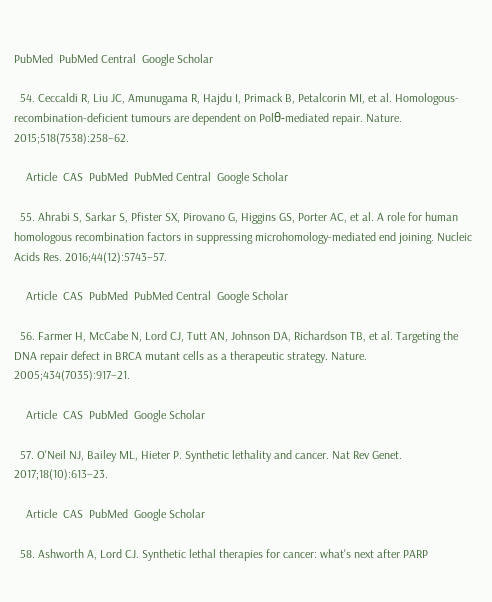PubMed  PubMed Central  Google Scholar

  54. Ceccaldi R, Liu JC, Amunugama R, Hajdu I, Primack B, Petalcorin MI, et al. Homologous-recombination-deficient tumours are dependent on Polθ-mediated repair. Nature. 2015;518(7538):258–62.

    Article  CAS  PubMed  PubMed Central  Google Scholar

  55. Ahrabi S, Sarkar S, Pfister SX, Pirovano G, Higgins GS, Porter AC, et al. A role for human homologous recombination factors in suppressing microhomology-mediated end joining. Nucleic Acids Res. 2016;44(12):5743–57.

    Article  CAS  PubMed  PubMed Central  Google Scholar

  56. Farmer H, McCabe N, Lord CJ, Tutt AN, Johnson DA, Richardson TB, et al. Targeting the DNA repair defect in BRCA mutant cells as a therapeutic strategy. Nature. 2005;434(7035):917–21.

    Article  CAS  PubMed  Google Scholar

  57. O'Neil NJ, Bailey ML, Hieter P. Synthetic lethality and cancer. Nat Rev Genet. 2017;18(10):613–23.

    Article  CAS  PubMed  Google Scholar

  58. Ashworth A, Lord CJ. Synthetic lethal therapies for cancer: what's next after PARP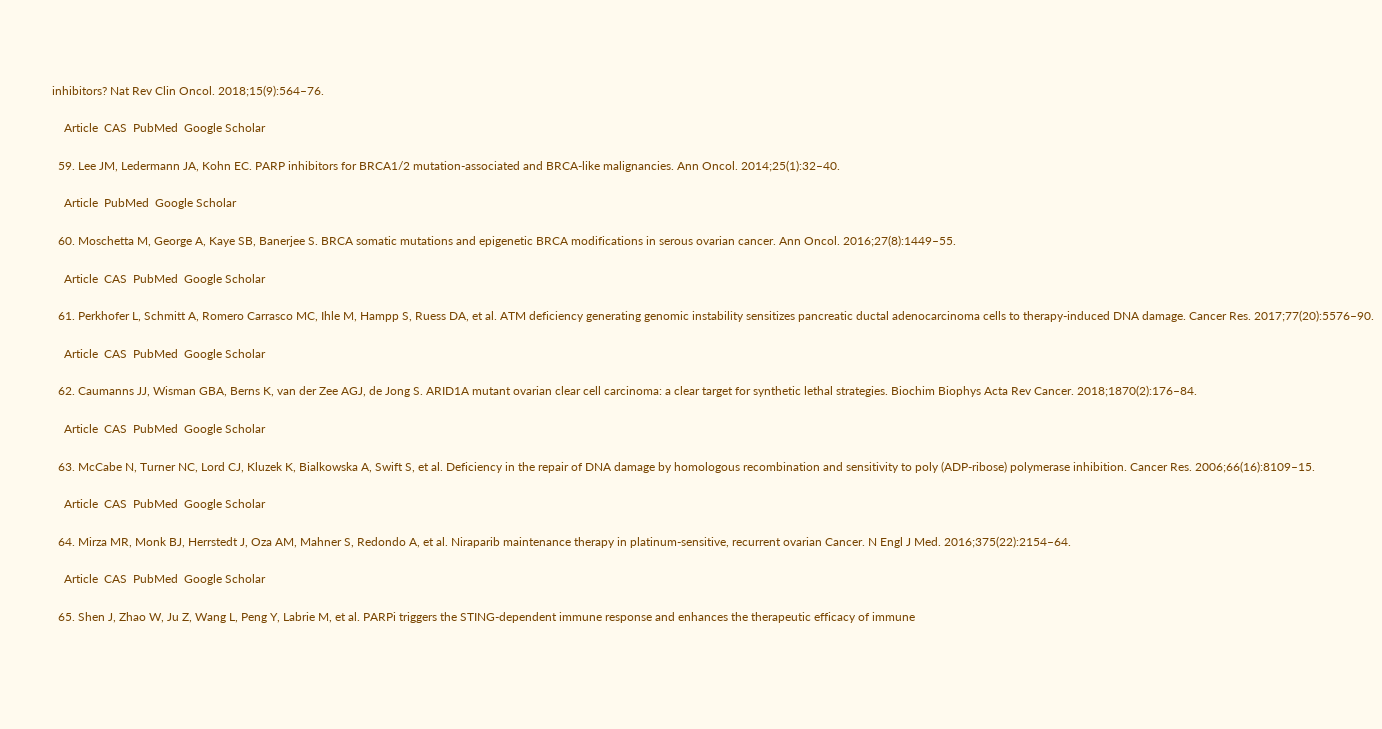inhibitors? Nat Rev Clin Oncol. 2018;15(9):564–76.

    Article  CAS  PubMed  Google Scholar

  59. Lee JM, Ledermann JA, Kohn EC. PARP inhibitors for BRCA1/2 mutation-associated and BRCA-like malignancies. Ann Oncol. 2014;25(1):32–40.

    Article  PubMed  Google Scholar

  60. Moschetta M, George A, Kaye SB, Banerjee S. BRCA somatic mutations and epigenetic BRCA modifications in serous ovarian cancer. Ann Oncol. 2016;27(8):1449–55.

    Article  CAS  PubMed  Google Scholar

  61. Perkhofer L, Schmitt A, Romero Carrasco MC, Ihle M, Hampp S, Ruess DA, et al. ATM deficiency generating genomic instability sensitizes pancreatic ductal adenocarcinoma cells to therapy-induced DNA damage. Cancer Res. 2017;77(20):5576–90.

    Article  CAS  PubMed  Google Scholar

  62. Caumanns JJ, Wisman GBA, Berns K, van der Zee AGJ, de Jong S. ARID1A mutant ovarian clear cell carcinoma: a clear target for synthetic lethal strategies. Biochim Biophys Acta Rev Cancer. 2018;1870(2):176–84.

    Article  CAS  PubMed  Google Scholar

  63. McCabe N, Turner NC, Lord CJ, Kluzek K, Bialkowska A, Swift S, et al. Deficiency in the repair of DNA damage by homologous recombination and sensitivity to poly (ADP-ribose) polymerase inhibition. Cancer Res. 2006;66(16):8109–15.

    Article  CAS  PubMed  Google Scholar

  64. Mirza MR, Monk BJ, Herrstedt J, Oza AM, Mahner S, Redondo A, et al. Niraparib maintenance therapy in platinum-sensitive, recurrent ovarian Cancer. N Engl J Med. 2016;375(22):2154–64.

    Article  CAS  PubMed  Google Scholar

  65. Shen J, Zhao W, Ju Z, Wang L, Peng Y, Labrie M, et al. PARPi triggers the STING-dependent immune response and enhances the therapeutic efficacy of immune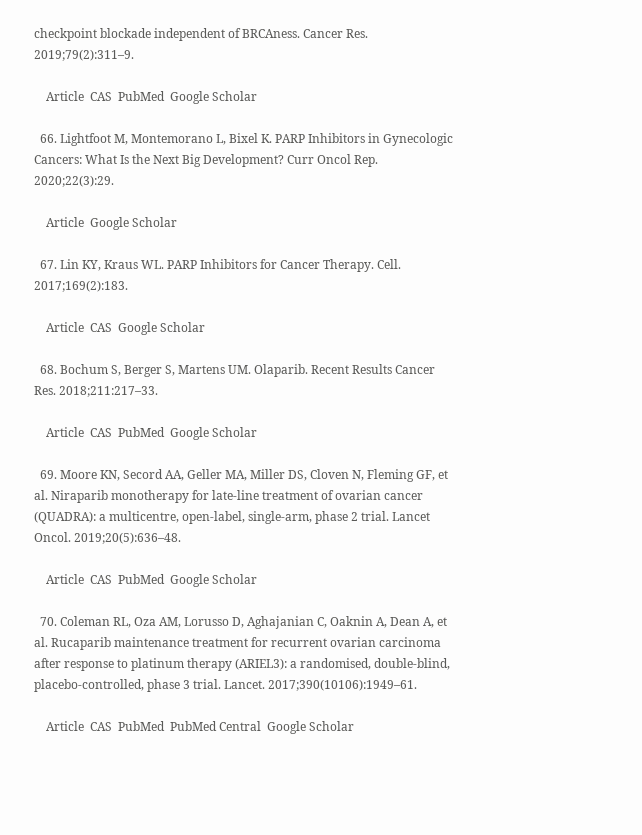checkpoint blockade independent of BRCAness. Cancer Res. 2019;79(2):311–9.

    Article  CAS  PubMed  Google Scholar

  66. Lightfoot M, Montemorano L, Bixel K. PARP Inhibitors in Gynecologic Cancers: What Is the Next Big Development? Curr Oncol Rep. 2020;22(3):29.

    Article  Google Scholar

  67. Lin KY, Kraus WL. PARP Inhibitors for Cancer Therapy. Cell. 2017;169(2):183.

    Article  CAS  Google Scholar

  68. Bochum S, Berger S, Martens UM. Olaparib. Recent Results Cancer Res. 2018;211:217–33.

    Article  CAS  PubMed  Google Scholar

  69. Moore KN, Secord AA, Geller MA, Miller DS, Cloven N, Fleming GF, et al. Niraparib monotherapy for late-line treatment of ovarian cancer (QUADRA): a multicentre, open-label, single-arm, phase 2 trial. Lancet Oncol. 2019;20(5):636–48.

    Article  CAS  PubMed  Google Scholar

  70. Coleman RL, Oza AM, Lorusso D, Aghajanian C, Oaknin A, Dean A, et al. Rucaparib maintenance treatment for recurrent ovarian carcinoma after response to platinum therapy (ARIEL3): a randomised, double-blind, placebo-controlled, phase 3 trial. Lancet. 2017;390(10106):1949–61.

    Article  CAS  PubMed  PubMed Central  Google Scholar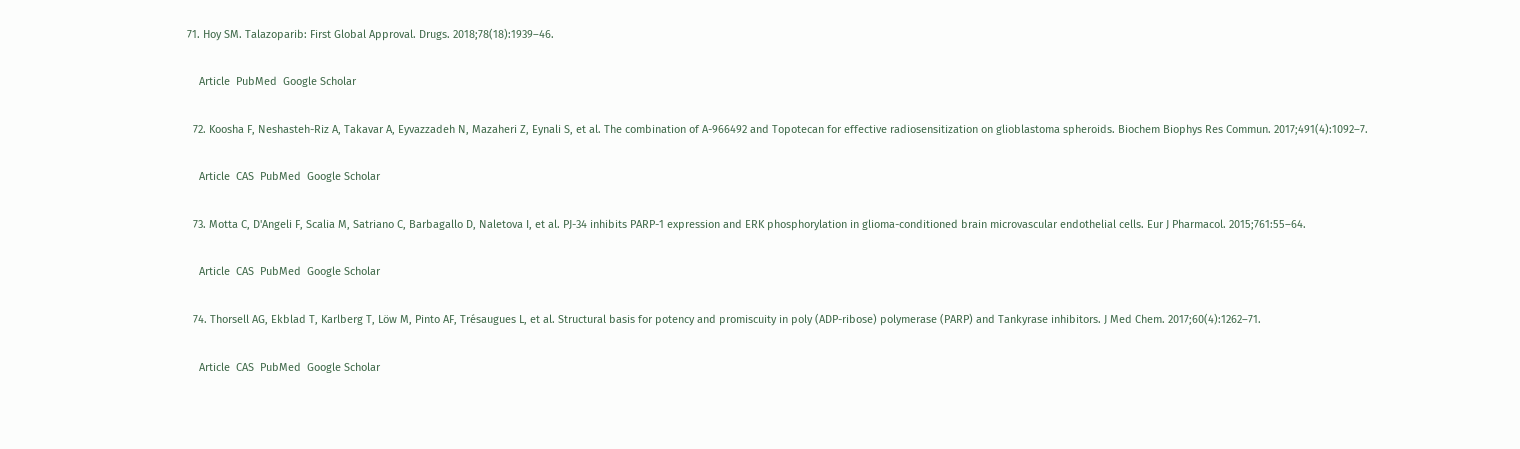71. Hoy SM. Talazoparib: First Global Approval. Drugs. 2018;78(18):1939–46.

    Article  PubMed  Google Scholar

  72. Koosha F, Neshasteh-Riz A, Takavar A, Eyvazzadeh N, Mazaheri Z, Eynali S, et al. The combination of A-966492 and Topotecan for effective radiosensitization on glioblastoma spheroids. Biochem Biophys Res Commun. 2017;491(4):1092–7.

    Article  CAS  PubMed  Google Scholar

  73. Motta C, D'Angeli F, Scalia M, Satriano C, Barbagallo D, Naletova I, et al. PJ-34 inhibits PARP-1 expression and ERK phosphorylation in glioma-conditioned brain microvascular endothelial cells. Eur J Pharmacol. 2015;761:55–64.

    Article  CAS  PubMed  Google Scholar

  74. Thorsell AG, Ekblad T, Karlberg T, Löw M, Pinto AF, Trésaugues L, et al. Structural basis for potency and promiscuity in poly (ADP-ribose) polymerase (PARP) and Tankyrase inhibitors. J Med Chem. 2017;60(4):1262–71.

    Article  CAS  PubMed  Google Scholar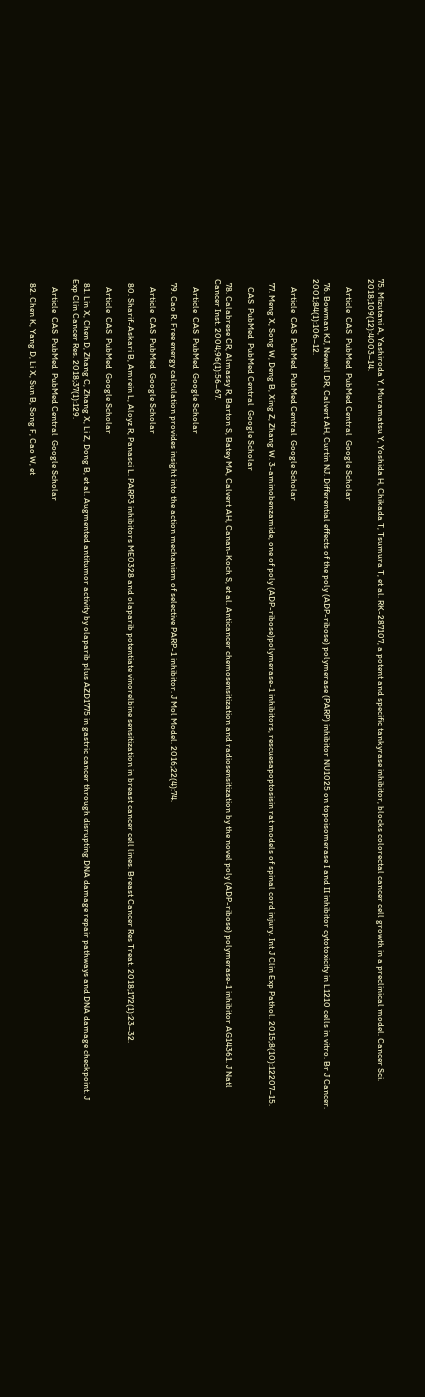75. Mizutani A, Yashiroda Y, Muramatsu Y, Yoshida H, Chikada T, Tsumura T, et al. RK-287107, a potent and specific tankyrase inhibitor, blocks colorectal cancer cell growth in a preclinical model. Cancer Sci. 2018;109(12):4003–14.

    Article  CAS  PubMed  PubMed Central  Google Scholar

  76. Bowman KJ, Newell DR, Calvert AH, Curtin NJ. Differential effects of the poly (ADP-ribose) polymerase (PARP) inhibitor NU1025 on topoisomerase I and II inhibitor cytotoxicity in L1210 cells in vitro. Br J Cancer. 2001;84(1):106–12.

    Article  CAS  PubMed  PubMed Central  Google Scholar

  77. Meng X, Song W, Deng B, Xing Z, Zhang W. 3-aminobenzamide, one of poly (ADP-ribose)polymerase-1 inhibitors, rescuesapoptosisin rat models of spinal cord injury. Int J Clin Exp Pathol. 2015;8(10):12207–15.

    CAS  PubMed  PubMed Central  Google Scholar

  78. Calabrese CR, Almassy R, Barton S, Batey MA, Calvert AH, Canan-Koch S, et al. Anticancer chemosensitization and radiosensitization by the novel poly (ADP-ribose) polymerase-1 inhibitor AG14361. J Natl Cancer Inst. 2004;96(1):56–67.

    Article  CAS  PubMed  Google Scholar

  79. Cao R. Free energy calculation provides insight into the action mechanism of selective PARP-1 inhibitor. J Mol Model. 2016;22(4):74.

    Article  CAS  PubMed  Google Scholar

  80. Sharif-Askari B, Amrein L, Aloyz R, Panasci L. PARP3 inhibitors ME0328 and olaparib potentiate vinorelbine sensitization in breast cancer cell lines. Breast Cancer Res Treat. 2018;172(1):23–32.

    Article  CAS  PubMed  Google Scholar

  81. Lin X, Chen D, Zhang C, Zhang X, Li Z, Dong B, et al. Augmented antitumor activity by olaparib plus AZD1775 in gastric cancer through disrupting DNA damage repair pathways and DNA damage checkpoint. J Exp Clin Cancer Res. 2018;37(1):129.

    Article  CAS  PubMed  PubMed Central  Google Scholar

  82. Chen K, Yang D, Li X, Sun B, Song F, Cao W, et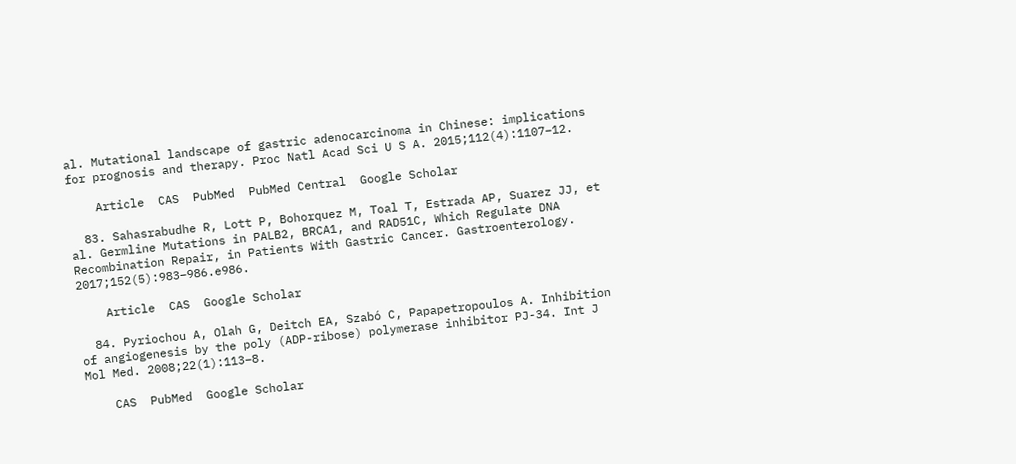al. Mutational landscape of gastric adenocarcinoma in Chinese: implications for prognosis and therapy. Proc Natl Acad Sci U S A. 2015;112(4):1107–12.

    Article  CAS  PubMed  PubMed Central  Google Scholar

  83. Sahasrabudhe R, Lott P, Bohorquez M, Toal T, Estrada AP, Suarez JJ, et al. Germline Mutations in PALB2, BRCA1, and RAD51C, Which Regulate DNA Recombination Repair, in Patients With Gastric Cancer. Gastroenterology. 2017;152(5):983–986.e986.

    Article  CAS  Google Scholar

  84. Pyriochou A, Olah G, Deitch EA, Szabó C, Papapetropoulos A. Inhibition of angiogenesis by the poly (ADP-ribose) polymerase inhibitor PJ-34. Int J Mol Med. 2008;22(1):113–8.

    CAS  PubMed  Google Scholar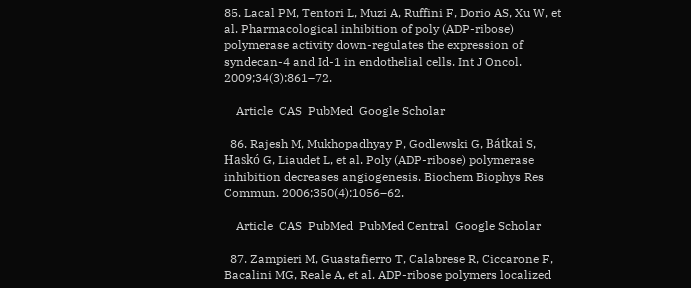85. Lacal PM, Tentori L, Muzi A, Ruffini F, Dorio AS, Xu W, et al. Pharmacological inhibition of poly (ADP-ribose) polymerase activity down-regulates the expression of syndecan-4 and Id-1 in endothelial cells. Int J Oncol. 2009;34(3):861–72.

    Article  CAS  PubMed  Google Scholar

  86. Rajesh M, Mukhopadhyay P, Godlewski G, Bátkai S, Haskó G, Liaudet L, et al. Poly (ADP-ribose) polymerase inhibition decreases angiogenesis. Biochem Biophys Res Commun. 2006;350(4):1056–62.

    Article  CAS  PubMed  PubMed Central  Google Scholar

  87. Zampieri M, Guastafierro T, Calabrese R, Ciccarone F, Bacalini MG, Reale A, et al. ADP-ribose polymers localized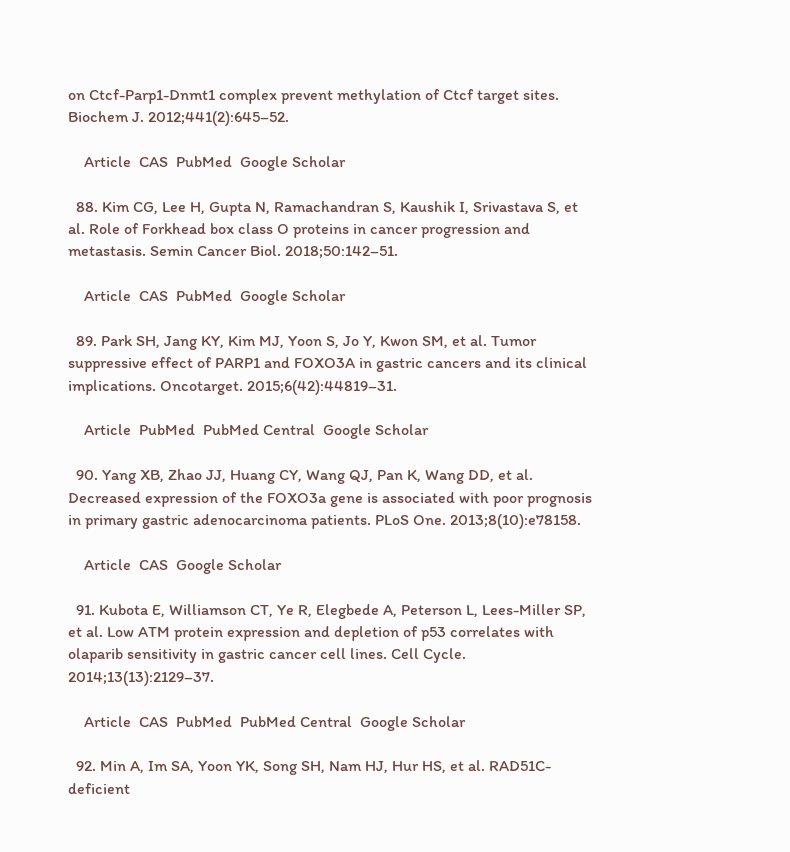on Ctcf-Parp1-Dnmt1 complex prevent methylation of Ctcf target sites. Biochem J. 2012;441(2):645–52.

    Article  CAS  PubMed  Google Scholar

  88. Kim CG, Lee H, Gupta N, Ramachandran S, Kaushik I, Srivastava S, et al. Role of Forkhead box class O proteins in cancer progression and metastasis. Semin Cancer Biol. 2018;50:142–51.

    Article  CAS  PubMed  Google Scholar

  89. Park SH, Jang KY, Kim MJ, Yoon S, Jo Y, Kwon SM, et al. Tumor suppressive effect of PARP1 and FOXO3A in gastric cancers and its clinical implications. Oncotarget. 2015;6(42):44819–31.

    Article  PubMed  PubMed Central  Google Scholar

  90. Yang XB, Zhao JJ, Huang CY, Wang QJ, Pan K, Wang DD, et al. Decreased expression of the FOXO3a gene is associated with poor prognosis in primary gastric adenocarcinoma patients. PLoS One. 2013;8(10):e78158.

    Article  CAS  Google Scholar

  91. Kubota E, Williamson CT, Ye R, Elegbede A, Peterson L, Lees-Miller SP, et al. Low ATM protein expression and depletion of p53 correlates with olaparib sensitivity in gastric cancer cell lines. Cell Cycle. 2014;13(13):2129–37.

    Article  CAS  PubMed  PubMed Central  Google Scholar

  92. Min A, Im SA, Yoon YK, Song SH, Nam HJ, Hur HS, et al. RAD51C-deficient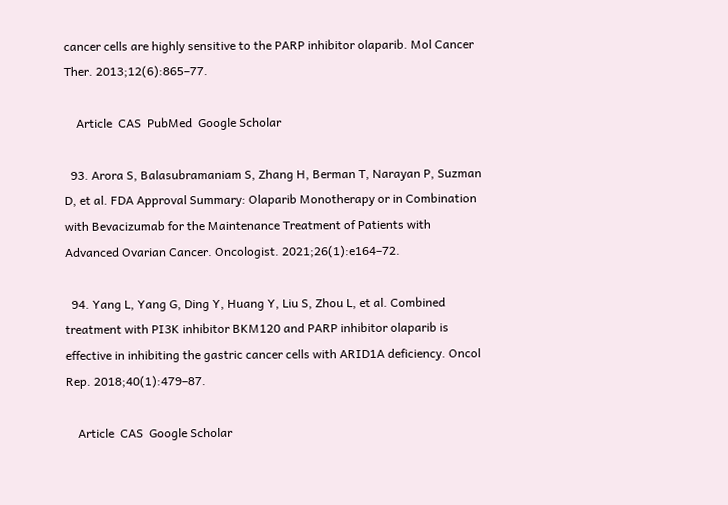cancer cells are highly sensitive to the PARP inhibitor olaparib. Mol Cancer Ther. 2013;12(6):865–77.

    Article  CAS  PubMed  Google Scholar

  93. Arora S, Balasubramaniam S, Zhang H, Berman T, Narayan P, Suzman D, et al. FDA Approval Summary: Olaparib Monotherapy or in Combination with Bevacizumab for the Maintenance Treatment of Patients with Advanced Ovarian Cancer. Oncologist. 2021;26(1):e164–72.

  94. Yang L, Yang G, Ding Y, Huang Y, Liu S, Zhou L, et al. Combined treatment with PI3K inhibitor BKM120 and PARP inhibitor olaparib is effective in inhibiting the gastric cancer cells with ARID1A deficiency. Oncol Rep. 2018;40(1):479–87.

    Article  CAS  Google Scholar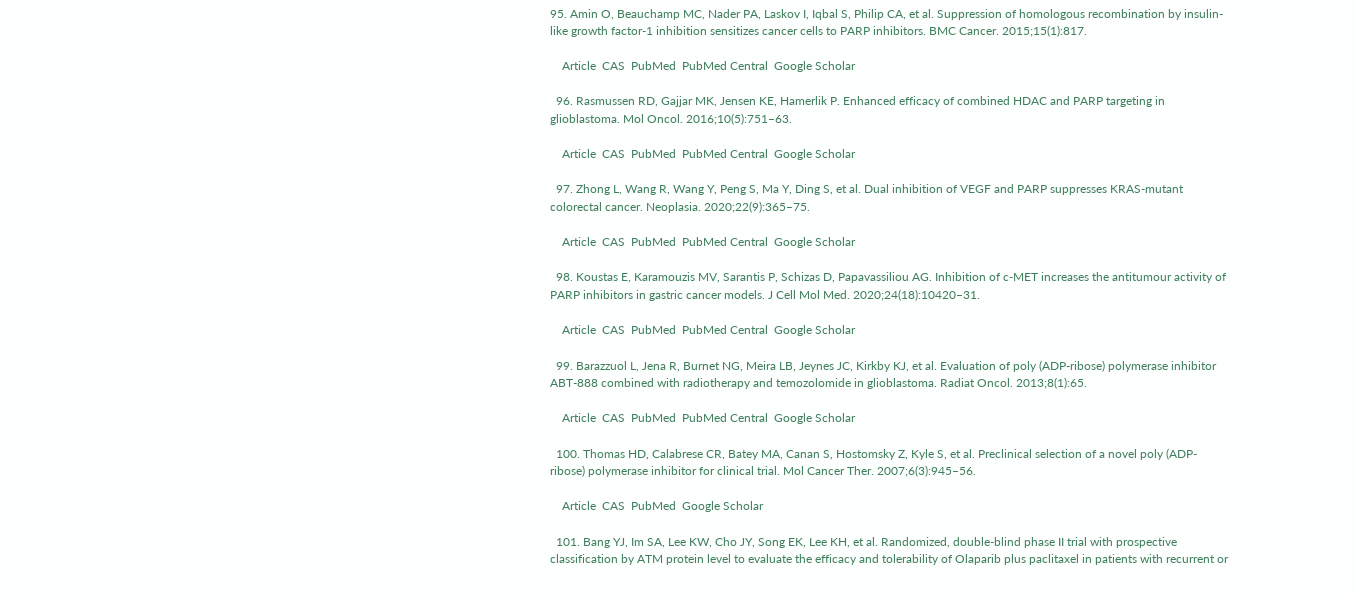95. Amin O, Beauchamp MC, Nader PA, Laskov I, Iqbal S, Philip CA, et al. Suppression of homologous recombination by insulin-like growth factor-1 inhibition sensitizes cancer cells to PARP inhibitors. BMC Cancer. 2015;15(1):817.

    Article  CAS  PubMed  PubMed Central  Google Scholar

  96. Rasmussen RD, Gajjar MK, Jensen KE, Hamerlik P. Enhanced efficacy of combined HDAC and PARP targeting in glioblastoma. Mol Oncol. 2016;10(5):751–63.

    Article  CAS  PubMed  PubMed Central  Google Scholar

  97. Zhong L, Wang R, Wang Y, Peng S, Ma Y, Ding S, et al. Dual inhibition of VEGF and PARP suppresses KRAS-mutant colorectal cancer. Neoplasia. 2020;22(9):365–75.

    Article  CAS  PubMed  PubMed Central  Google Scholar

  98. Koustas E, Karamouzis MV, Sarantis P, Schizas D, Papavassiliou AG. Inhibition of c-MET increases the antitumour activity of PARP inhibitors in gastric cancer models. J Cell Mol Med. 2020;24(18):10420–31.

    Article  CAS  PubMed  PubMed Central  Google Scholar

  99. Barazzuol L, Jena R, Burnet NG, Meira LB, Jeynes JC, Kirkby KJ, et al. Evaluation of poly (ADP-ribose) polymerase inhibitor ABT-888 combined with radiotherapy and temozolomide in glioblastoma. Radiat Oncol. 2013;8(1):65.

    Article  CAS  PubMed  PubMed Central  Google Scholar

  100. Thomas HD, Calabrese CR, Batey MA, Canan S, Hostomsky Z, Kyle S, et al. Preclinical selection of a novel poly (ADP-ribose) polymerase inhibitor for clinical trial. Mol Cancer Ther. 2007;6(3):945–56.

    Article  CAS  PubMed  Google Scholar

  101. Bang YJ, Im SA, Lee KW, Cho JY, Song EK, Lee KH, et al. Randomized, double-blind phase II trial with prospective classification by ATM protein level to evaluate the efficacy and tolerability of Olaparib plus paclitaxel in patients with recurrent or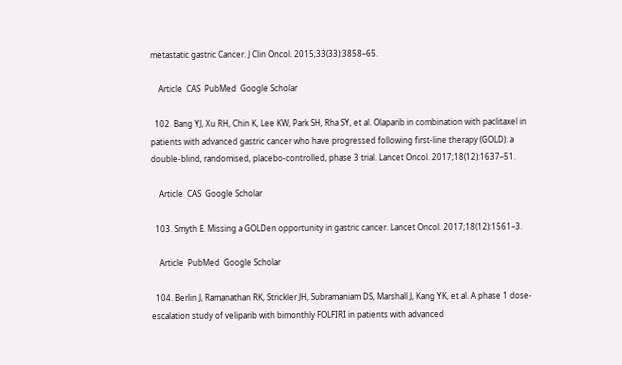metastatic gastric Cancer. J Clin Oncol. 2015;33(33):3858–65.

    Article  CAS  PubMed  Google Scholar

  102. Bang YJ, Xu RH, Chin K, Lee KW, Park SH, Rha SY, et al. Olaparib in combination with paclitaxel in patients with advanced gastric cancer who have progressed following first-line therapy (GOLD): a double-blind, randomised, placebo-controlled, phase 3 trial. Lancet Oncol. 2017;18(12):1637–51.

    Article  CAS  Google Scholar

  103. Smyth E. Missing a GOLDen opportunity in gastric cancer. Lancet Oncol. 2017;18(12):1561–3.

    Article  PubMed  Google Scholar

  104. Berlin J, Ramanathan RK, Strickler JH, Subramaniam DS, Marshall J, Kang YK, et al. A phase 1 dose-escalation study of veliparib with bimonthly FOLFIRI in patients with advanced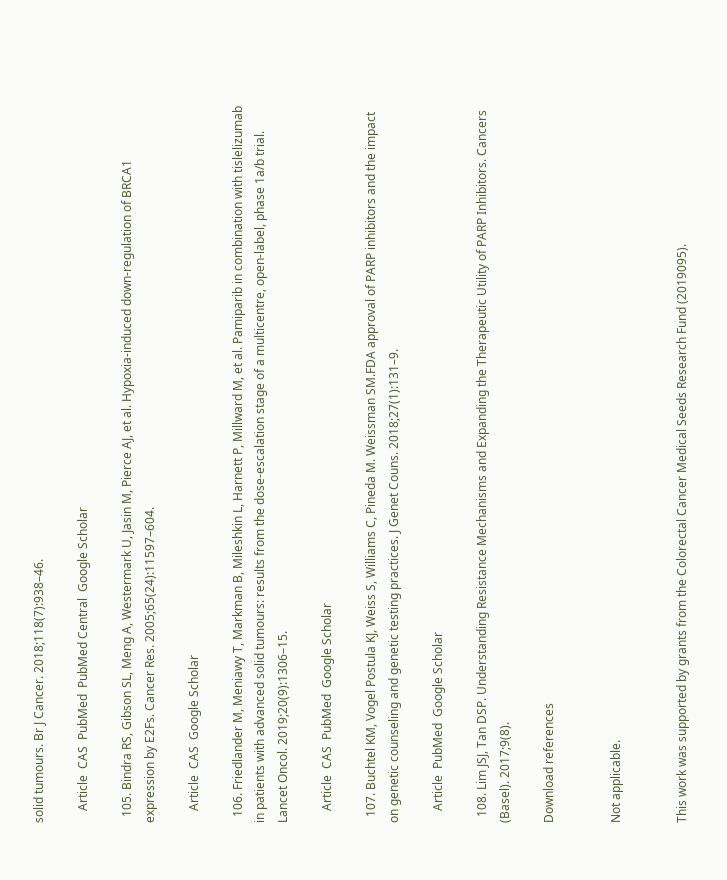solid tumours. Br J Cancer. 2018;118(7):938–46.

    Article  CAS  PubMed  PubMed Central  Google Scholar

  105. Bindra RS, Gibson SL, Meng A, Westermark U, Jasin M, Pierce AJ, et al. Hypoxia-induced down-regulation of BRCA1 expression by E2Fs. Cancer Res. 2005;65(24):11597–604.

    Article  CAS  Google Scholar

  106. Friedlander M, Meniawy T, Markman B, Mileshkin L, Harnett P, Millward M, et al. Pamiparib in combination with tislelizumab in patients with advanced solid tumours: results from the dose-escalation stage of a multicentre, open-label, phase 1a/b trial. Lancet Oncol. 2019;20(9):1306–15.

    Article  CAS  PubMed  Google Scholar

  107. Buchtel KM, Vogel Postula KJ, Weiss S, Williams C, Pineda M. Weissman SM.FDA approval of PARP inhibitors and the impact on genetic counseling and genetic testing practices. J Genet Couns. 2018;27(1):131–9.

    Article  PubMed  Google Scholar

  108. Lim JSJ, Tan DSP. Understanding Resistance Mechanisms and Expanding the Therapeutic Utility of PARP Inhibitors. Cancers (Basel). 2017;9(8).

Download references


Not applicable.


This work was supported by grants from the Colorectal Cancer Medical Seeds Research Fund (2019095).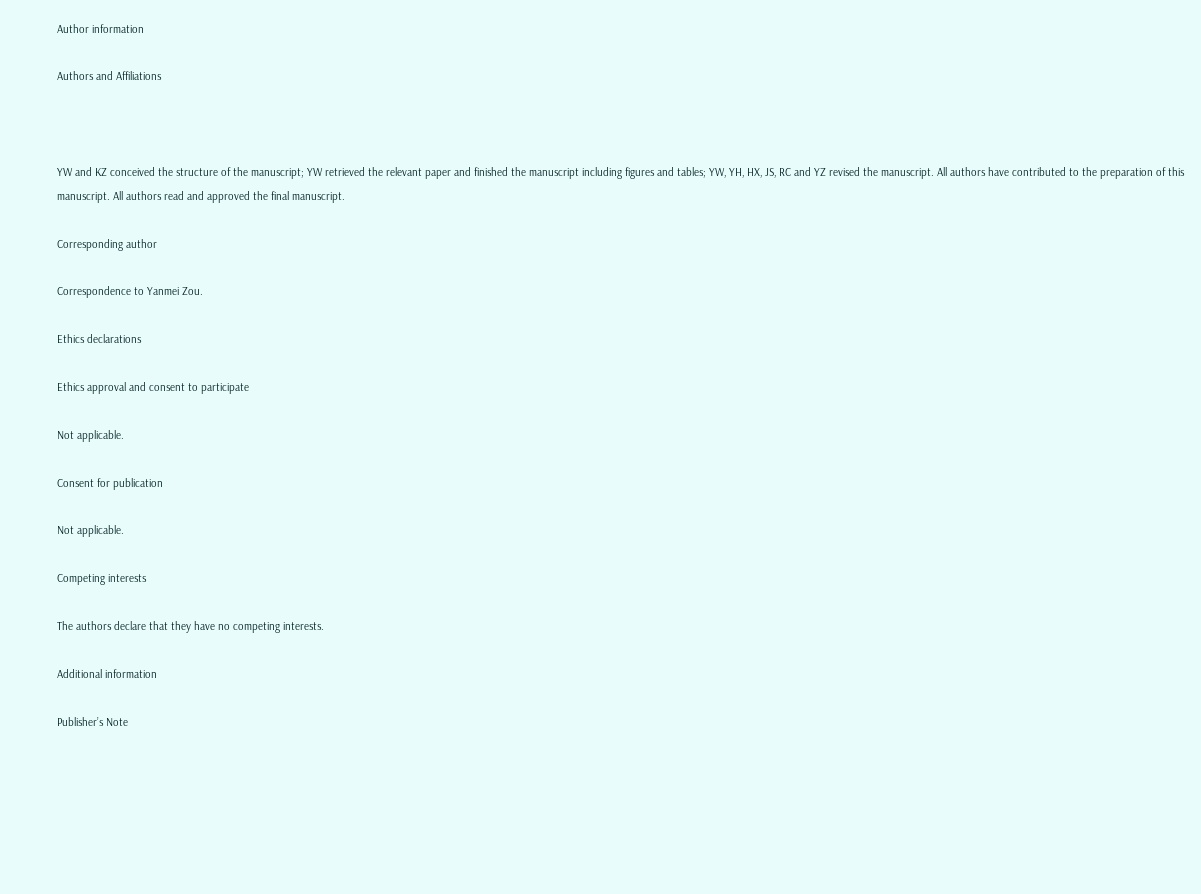Author information

Authors and Affiliations



YW and KZ conceived the structure of the manuscript; YW retrieved the relevant paper and finished the manuscript including figures and tables; YW, YH, HX, JS, RC and YZ revised the manuscript. All authors have contributed to the preparation of this manuscript. All authors read and approved the final manuscript.

Corresponding author

Correspondence to Yanmei Zou.

Ethics declarations

Ethics approval and consent to participate

Not applicable.

Consent for publication

Not applicable.

Competing interests

The authors declare that they have no competing interests.

Additional information

Publisher’s Note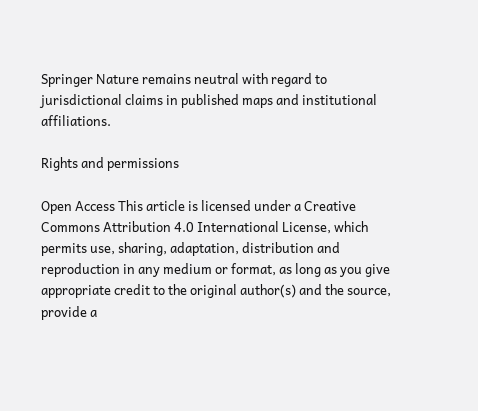Springer Nature remains neutral with regard to jurisdictional claims in published maps and institutional affiliations.

Rights and permissions

Open Access This article is licensed under a Creative Commons Attribution 4.0 International License, which permits use, sharing, adaptation, distribution and reproduction in any medium or format, as long as you give appropriate credit to the original author(s) and the source, provide a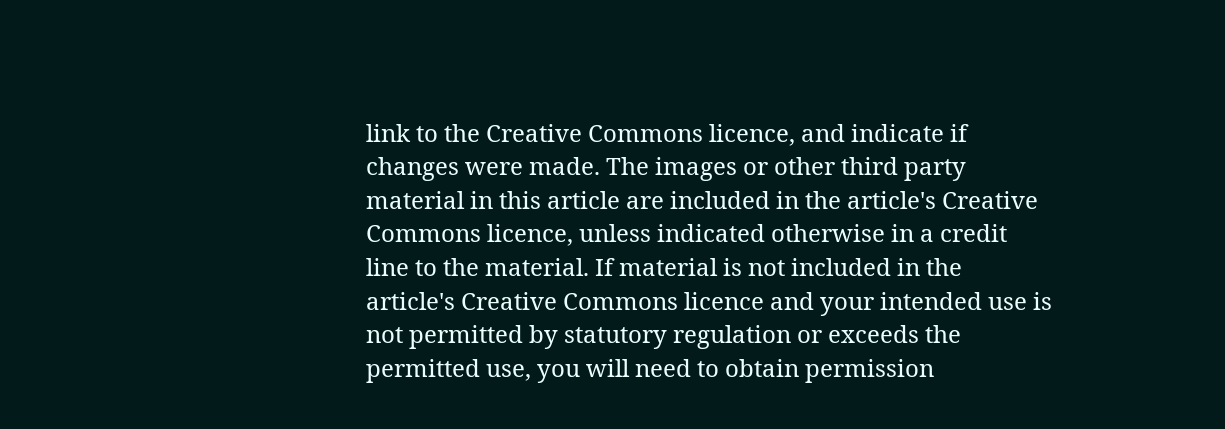link to the Creative Commons licence, and indicate if changes were made. The images or other third party material in this article are included in the article's Creative Commons licence, unless indicated otherwise in a credit line to the material. If material is not included in the article's Creative Commons licence and your intended use is not permitted by statutory regulation or exceeds the permitted use, you will need to obtain permission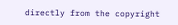directly from the copyright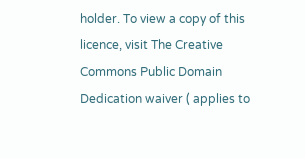holder. To view a copy of this licence, visit The Creative Commons Public Domain Dedication waiver ( applies to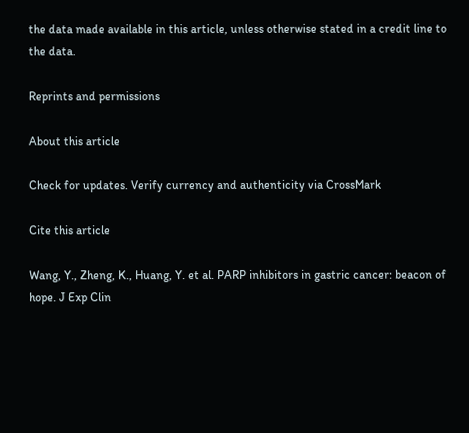the data made available in this article, unless otherwise stated in a credit line to the data.

Reprints and permissions

About this article

Check for updates. Verify currency and authenticity via CrossMark

Cite this article

Wang, Y., Zheng, K., Huang, Y. et al. PARP inhibitors in gastric cancer: beacon of hope. J Exp Clin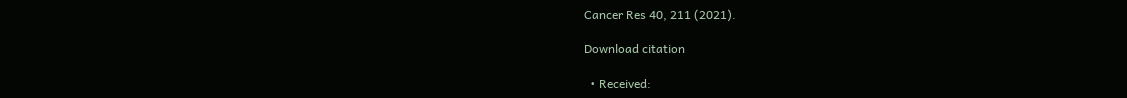Cancer Res 40, 211 (2021).

Download citation

  • Received: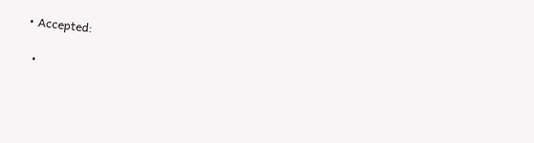• Accepted:

  •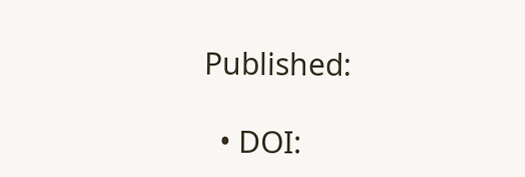Published:

  • DOI: